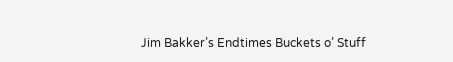Jim Bakker’s Endtimes Buckets o’ Stuff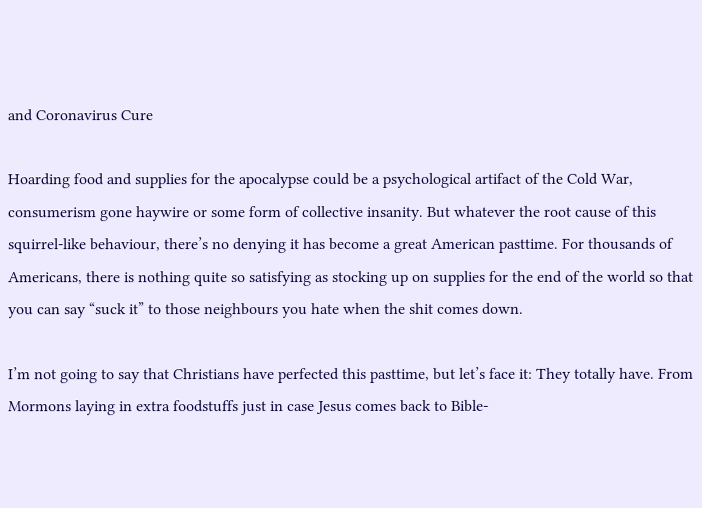and Coronavirus Cure

Hoarding food and supplies for the apocalypse could be a psychological artifact of the Cold War, consumerism gone haywire or some form of collective insanity. But whatever the root cause of this squirrel-like behaviour, there’s no denying it has become a great American pasttime. For thousands of Americans, there is nothing quite so satisfying as stocking up on supplies for the end of the world so that you can say “suck it” to those neighbours you hate when the shit comes down.

I’m not going to say that Christians have perfected this pasttime, but let’s face it: They totally have. From Mormons laying in extra foodstuffs just in case Jesus comes back to Bible-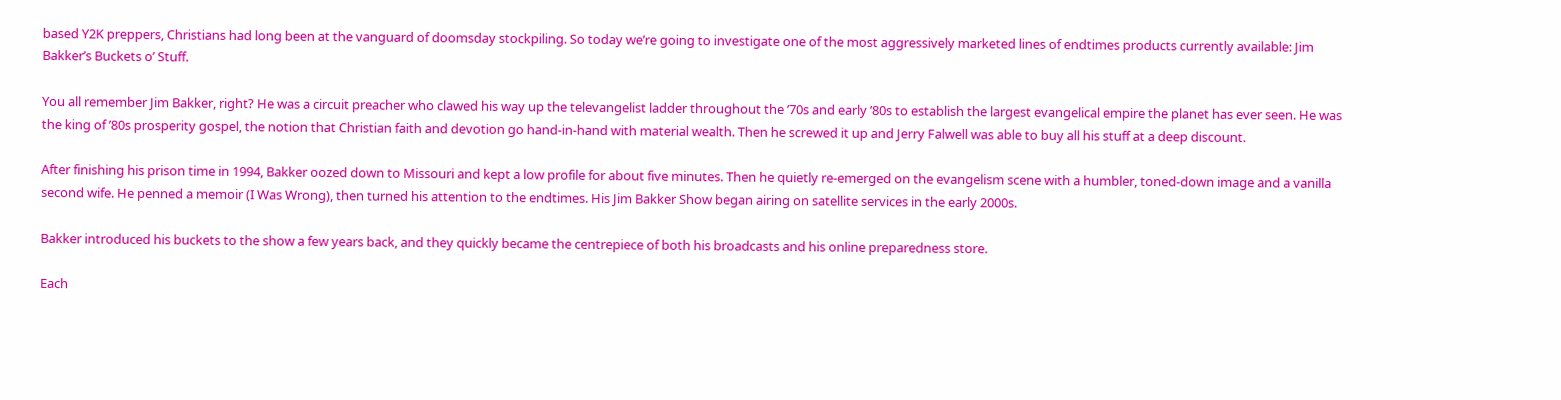based Y2K preppers, Christians had long been at the vanguard of doomsday stockpiling. So today we’re going to investigate one of the most aggressively marketed lines of endtimes products currently available: Jim Bakker’s Buckets o’ Stuff.

You all remember Jim Bakker, right? He was a circuit preacher who clawed his way up the televangelist ladder throughout the ’70s and early ’80s to establish the largest evangelical empire the planet has ever seen. He was the king of ’80s prosperity gospel, the notion that Christian faith and devotion go hand-in-hand with material wealth. Then he screwed it up and Jerry Falwell was able to buy all his stuff at a deep discount.

After finishing his prison time in 1994, Bakker oozed down to Missouri and kept a low profile for about five minutes. Then he quietly re-emerged on the evangelism scene with a humbler, toned-down image and a vanilla second wife. He penned a memoir (I Was Wrong), then turned his attention to the endtimes. His Jim Bakker Show began airing on satellite services in the early 2000s.

Bakker introduced his buckets to the show a few years back, and they quickly became the centrepiece of both his broadcasts and his online preparedness store.

Each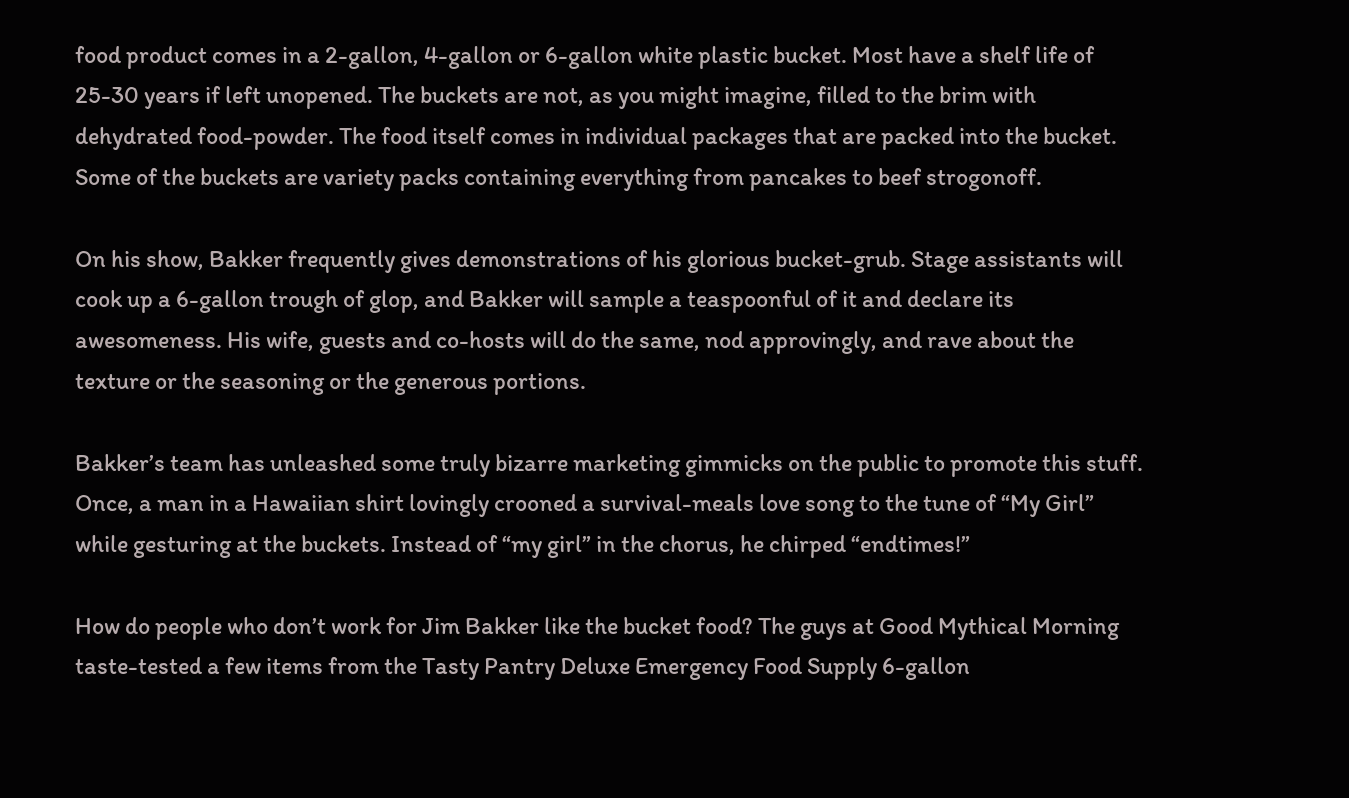food product comes in a 2-gallon, 4-gallon or 6-gallon white plastic bucket. Most have a shelf life of 25-30 years if left unopened. The buckets are not, as you might imagine, filled to the brim with dehydrated food-powder. The food itself comes in individual packages that are packed into the bucket. Some of the buckets are variety packs containing everything from pancakes to beef strogonoff.

On his show, Bakker frequently gives demonstrations of his glorious bucket-grub. Stage assistants will cook up a 6-gallon trough of glop, and Bakker will sample a teaspoonful of it and declare its awesomeness. His wife, guests and co-hosts will do the same, nod approvingly, and rave about the texture or the seasoning or the generous portions.

Bakker’s team has unleashed some truly bizarre marketing gimmicks on the public to promote this stuff. Once, a man in a Hawaiian shirt lovingly crooned a survival-meals love song to the tune of “My Girl” while gesturing at the buckets. Instead of “my girl” in the chorus, he chirped “endtimes!”

How do people who don’t work for Jim Bakker like the bucket food? The guys at Good Mythical Morning taste-tested a few items from the Tasty Pantry Deluxe Emergency Food Supply 6-gallon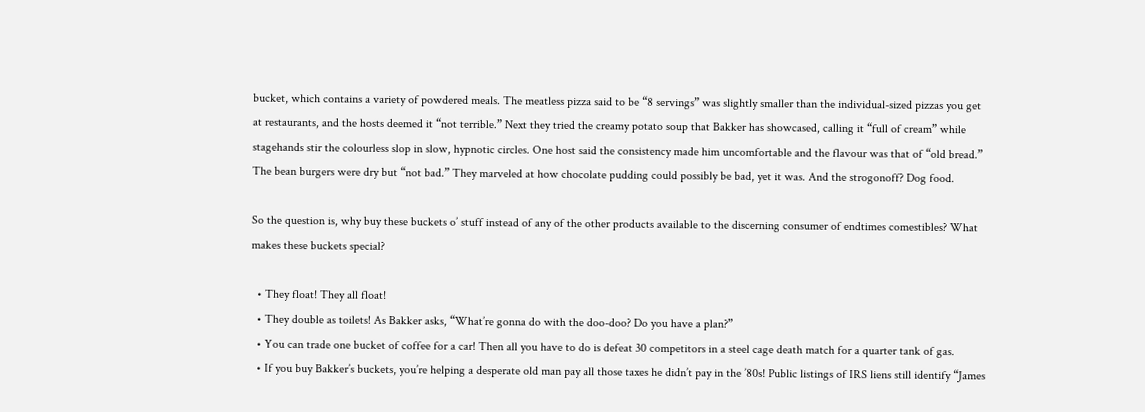bucket, which contains a variety of powdered meals. The meatless pizza said to be “8 servings” was slightly smaller than the individual-sized pizzas you get at restaurants, and the hosts deemed it “not terrible.” Next they tried the creamy potato soup that Bakker has showcased, calling it “full of cream” while stagehands stir the colourless slop in slow, hypnotic circles. One host said the consistency made him uncomfortable and the flavour was that of “old bread.” The bean burgers were dry but “not bad.” They marveled at how chocolate pudding could possibly be bad, yet it was. And the strogonoff? Dog food.

So the question is, why buy these buckets o’ stuff instead of any of the other products available to the discerning consumer of endtimes comestibles? What makes these buckets special?

  • They float! They all float!
  • They double as toilets! As Bakker asks, “What’re gonna do with the doo-doo? Do you have a plan?”
  • You can trade one bucket of coffee for a car! Then all you have to do is defeat 30 competitors in a steel cage death match for a quarter tank of gas.
  • If you buy Bakker’s buckets, you’re helping a desperate old man pay all those taxes he didn’t pay in the ’80s! Public listings of IRS liens still identify “James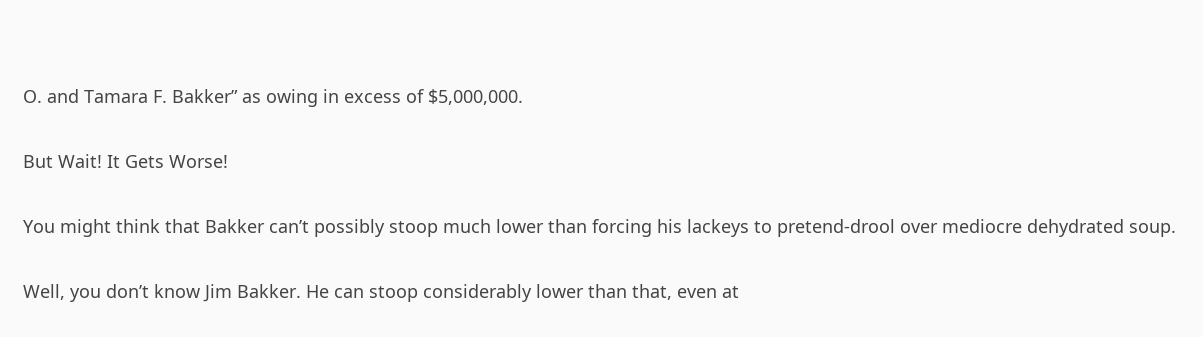O. and Tamara F. Bakker” as owing in excess of $5,000,000.

But Wait! It Gets Worse!

You might think that Bakker can’t possibly stoop much lower than forcing his lackeys to pretend-drool over mediocre dehydrated soup.

Well, you don’t know Jim Bakker. He can stoop considerably lower than that, even at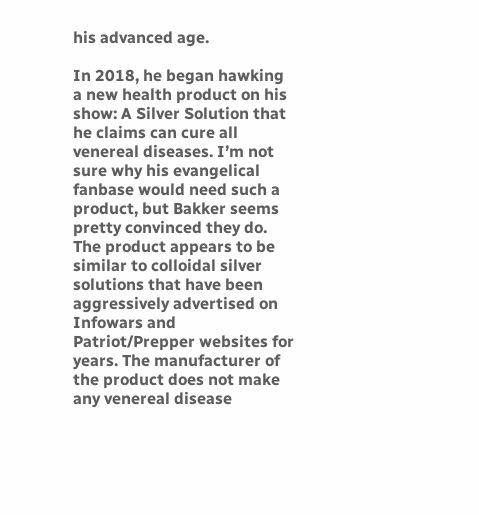his advanced age.

In 2018, he began hawking a new health product on his show: A Silver Solution that he claims can cure all venereal diseases. I’m not sure why his evangelical fanbase would need such a product, but Bakker seems pretty convinced they do. The product appears to be similar to colloidal silver solutions that have been aggressively advertised on Infowars and Patriot/Prepper websites for years. The manufacturer of the product does not make any venereal disease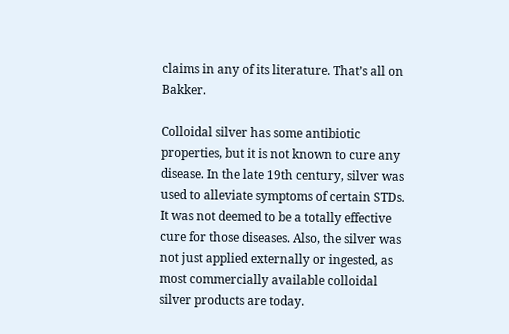claims in any of its literature. That’s all on Bakker.

Colloidal silver has some antibiotic properties, but it is not known to cure any disease. In the late 19th century, silver was used to alleviate symptoms of certain STDs. It was not deemed to be a totally effective cure for those diseases. Also, the silver was not just applied externally or ingested, as most commercially available colloidal silver products are today.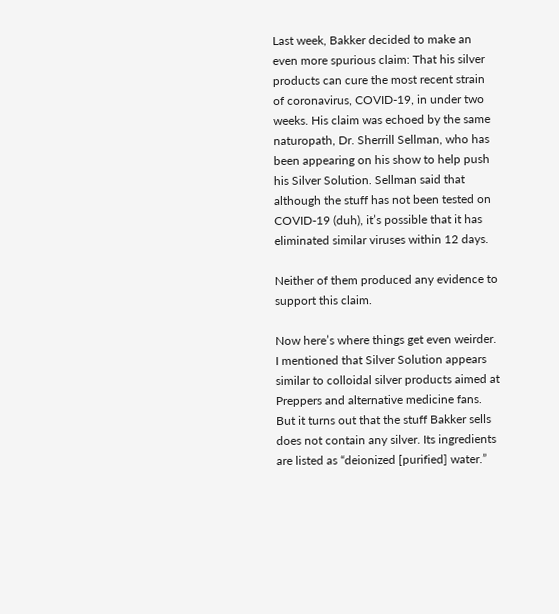Last week, Bakker decided to make an even more spurious claim: That his silver products can cure the most recent strain of coronavirus, COVID-19, in under two weeks. His claim was echoed by the same naturopath, Dr. Sherrill Sellman, who has been appearing on his show to help push his Silver Solution. Sellman said that although the stuff has not been tested on COVID-19 (duh), it’s possible that it has eliminated similar viruses within 12 days.

Neither of them produced any evidence to support this claim.

Now here’s where things get even weirder. I mentioned that Silver Solution appears similar to colloidal silver products aimed at Preppers and alternative medicine fans. But it turns out that the stuff Bakker sells does not contain any silver. Its ingredients are listed as “deionized [purified] water.”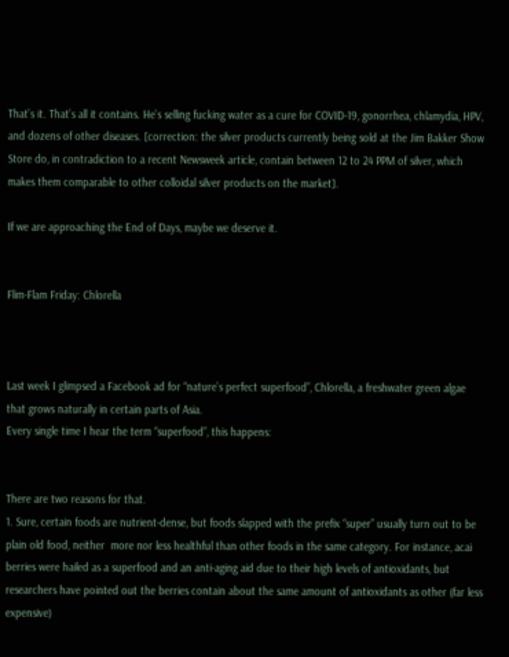That’s it. That’s all it contains. He’s selling fucking water as a cure for COVID-19, gonorrhea, chlamydia, HPV, and dozens of other diseases. [correction: the silver products currently being sold at the Jim Bakker Show Store do, in contradiction to a recent Newsweek article, contain between 12 to 24 PPM of silver, which makes them comparable to other colloidal silver products on the market].

If we are approaching the End of Days, maybe we deserve it.


Flim-Flam Friday: Chlorella



Last week I glimpsed a Facebook ad for “nature’s perfect superfood”, Chlorella, a freshwater green algae that grows naturally in certain parts of Asia.
Every single time I hear the term “superfood”, this happens:


There are two reasons for that.
1. Sure, certain foods are nutrient-dense, but foods slapped with the prefix “super” usually turn out to be plain old food, neither  more nor less healthful than other foods in the same category. For instance, acai berries were hailed as a superfood and an anti-aging aid due to their high levels of antioxidants, but researchers have pointed out the berries contain about the same amount of antioxidants as other (far less expensive)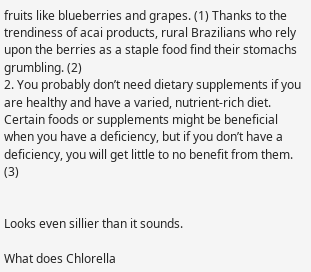fruits like blueberries and grapes. (1) Thanks to the trendiness of acai products, rural Brazilians who rely upon the berries as a staple food find their stomachs grumbling. (2)
2. You probably don’t need dietary supplements if you are healthy and have a varied, nutrient-rich diet. Certain foods or supplements might be beneficial when you have a deficiency, but if you don’t have a deficiency, you will get little to no benefit from them. (3)


Looks even sillier than it sounds.

What does Chlorella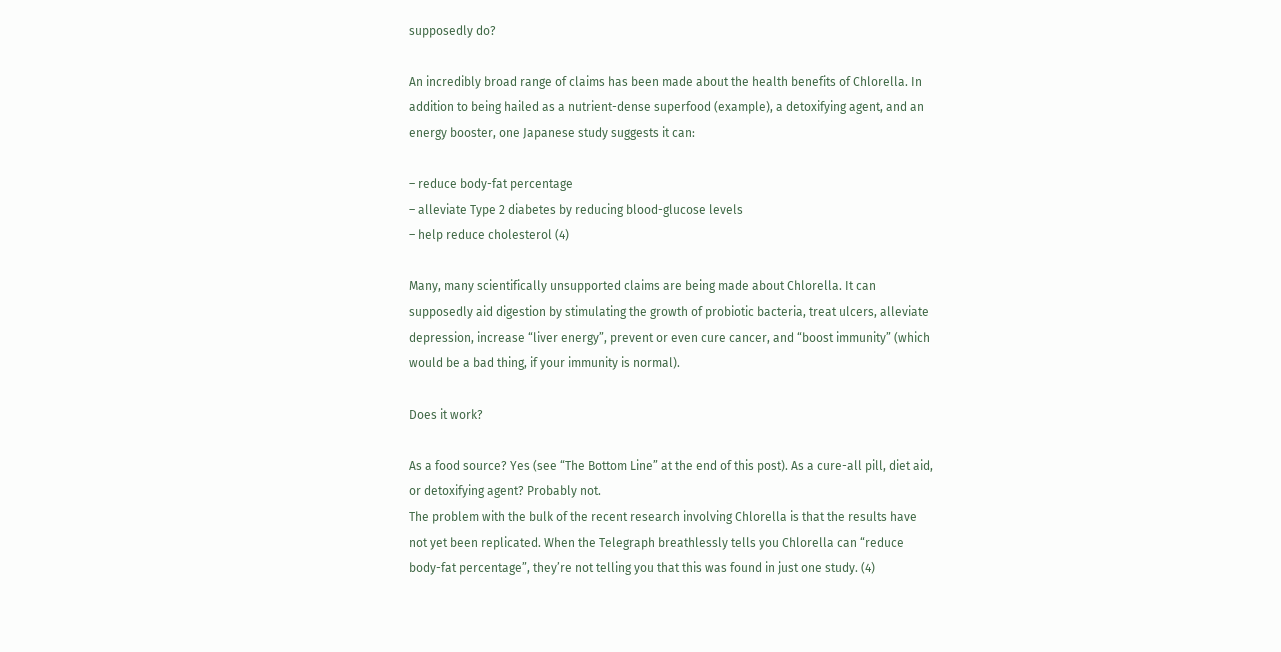supposedly do?

An incredibly broad range of claims has been made about the health benefits of Chlorella. In addition to being hailed as a nutrient-dense superfood (example), a detoxifying agent, and an energy booster, one Japanese study suggests it can:

– reduce body-fat percentage
– alleviate Type 2 diabetes by reducing blood-glucose levels
– help reduce cholesterol (4)

Many, many scientifically unsupported claims are being made about Chlorella. It can supposedly aid digestion by stimulating the growth of probiotic bacteria, treat ulcers, alleviate depression, increase “liver energy”, prevent or even cure cancer, and “boost immunity” (which would be a bad thing, if your immunity is normal).

Does it work?

As a food source? Yes (see “The Bottom Line” at the end of this post). As a cure-all pill, diet aid, or detoxifying agent? Probably not.
The problem with the bulk of the recent research involving Chlorella is that the results have not yet been replicated. When the Telegraph breathlessly tells you Chlorella can “reduce body-fat percentage”, they’re not telling you that this was found in just one study. (4)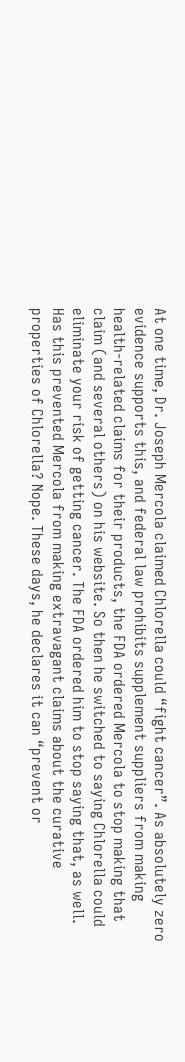At one time, Dr. Joseph Mercola claimed Chlorella could “fight cancer”. As absolutely zero evidence supports this, and federal law prohibits supplement suppliers from making health-related claims for their products, the FDA ordered Mercola to stop making that claim (and several others) on his website. So then he switched to saying Chlorella could eliminate your risk of getting cancer. The FDA ordered him to stop saying that, as well. Has this prevented Mercola from making extravagant claims about the curative properties of Chlorella? Nope. These days, he declares it can “prevent or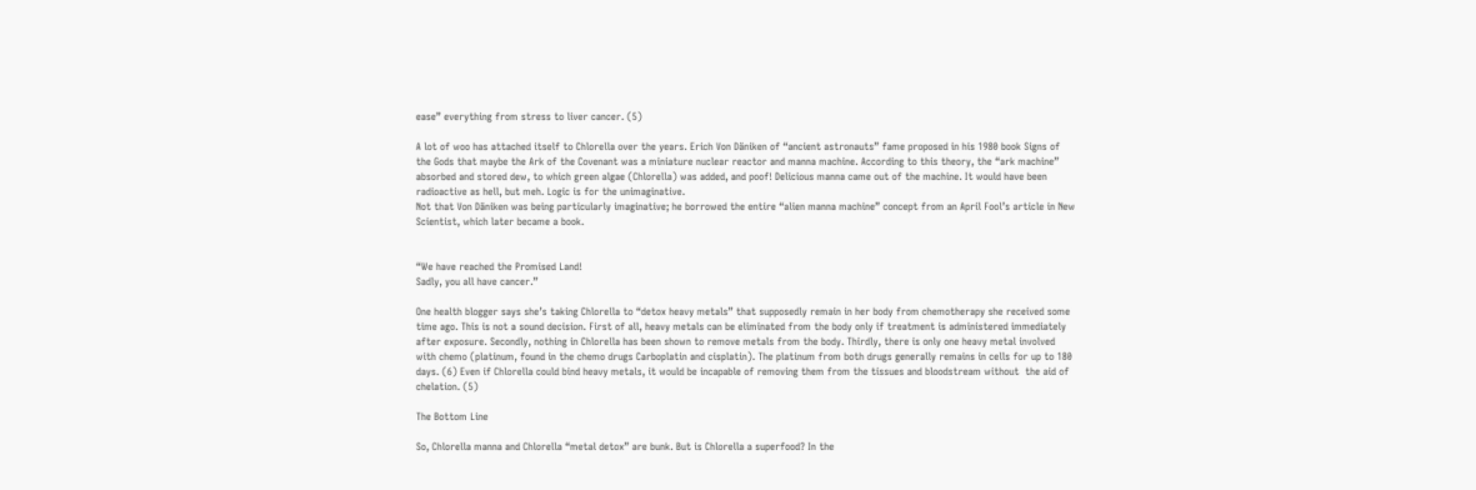ease” everything from stress to liver cancer. (5)

A lot of woo has attached itself to Chlorella over the years. Erich Von Däniken of “ancient astronauts” fame proposed in his 1980 book Signs of the Gods that maybe the Ark of the Covenant was a miniature nuclear reactor and manna machine. According to this theory, the “ark machine” absorbed and stored dew, to which green algae (Chlorella) was added, and poof! Delicious manna came out of the machine. It would have been radioactive as hell, but meh. Logic is for the unimaginative.
Not that Von Däniken was being particularly imaginative; he borrowed the entire “alien manna machine” concept from an April Fool’s article in New Scientist, which later became a book.


“We have reached the Promised Land!
Sadly, you all have cancer.”

One health blogger says she’s taking Chlorella to “detox heavy metals” that supposedly remain in her body from chemotherapy she received some time ago. This is not a sound decision. First of all, heavy metals can be eliminated from the body only if treatment is administered immediately after exposure. Secondly, nothing in Chlorella has been shown to remove metals from the body. Thirdly, there is only one heavy metal involved with chemo (platinum, found in the chemo drugs Carboplatin and cisplatin). The platinum from both drugs generally remains in cells for up to 180 days. (6) Even if Chlorella could bind heavy metals, it would be incapable of removing them from the tissues and bloodstream without  the aid of chelation. (5)

The Bottom Line

So, Chlorella manna and Chlorella “metal detox” are bunk. But is Chlorella a superfood? In the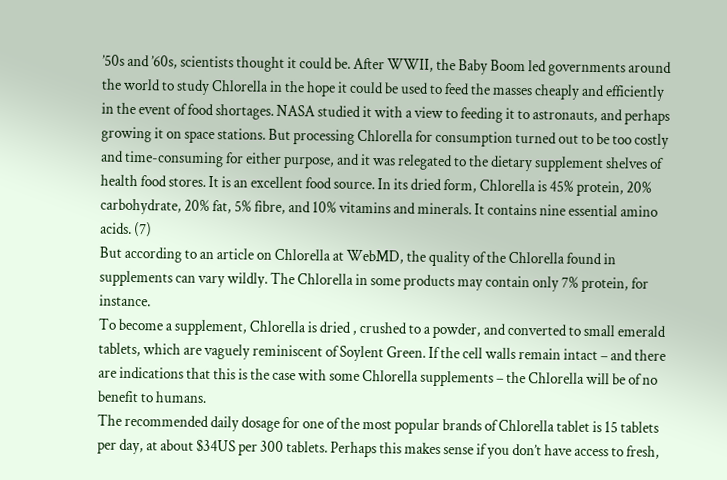’50s and ’60s, scientists thought it could be. After WWII, the Baby Boom led governments around the world to study Chlorella in the hope it could be used to feed the masses cheaply and efficiently in the event of food shortages. NASA studied it with a view to feeding it to astronauts, and perhaps growing it on space stations. But processing Chlorella for consumption turned out to be too costly and time-consuming for either purpose, and it was relegated to the dietary supplement shelves of health food stores. It is an excellent food source. In its dried form, Chlorella is 45% protein, 20% carbohydrate, 20% fat, 5% fibre, and 10% vitamins and minerals. It contains nine essential amino acids. (7)
But according to an article on Chlorella at WebMD, the quality of the Chlorella found in supplements can vary wildly. The Chlorella in some products may contain only 7% protein, for instance.
To become a supplement, Chlorella is dried , crushed to a powder, and converted to small emerald tablets, which are vaguely reminiscent of Soylent Green. If the cell walls remain intact – and there are indications that this is the case with some Chlorella supplements – the Chlorella will be of no benefit to humans.
The recommended daily dosage for one of the most popular brands of Chlorella tablet is 15 tablets per day, at about $34US per 300 tablets. Perhaps this makes sense if you don’t have access to fresh,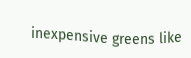inexpensive greens like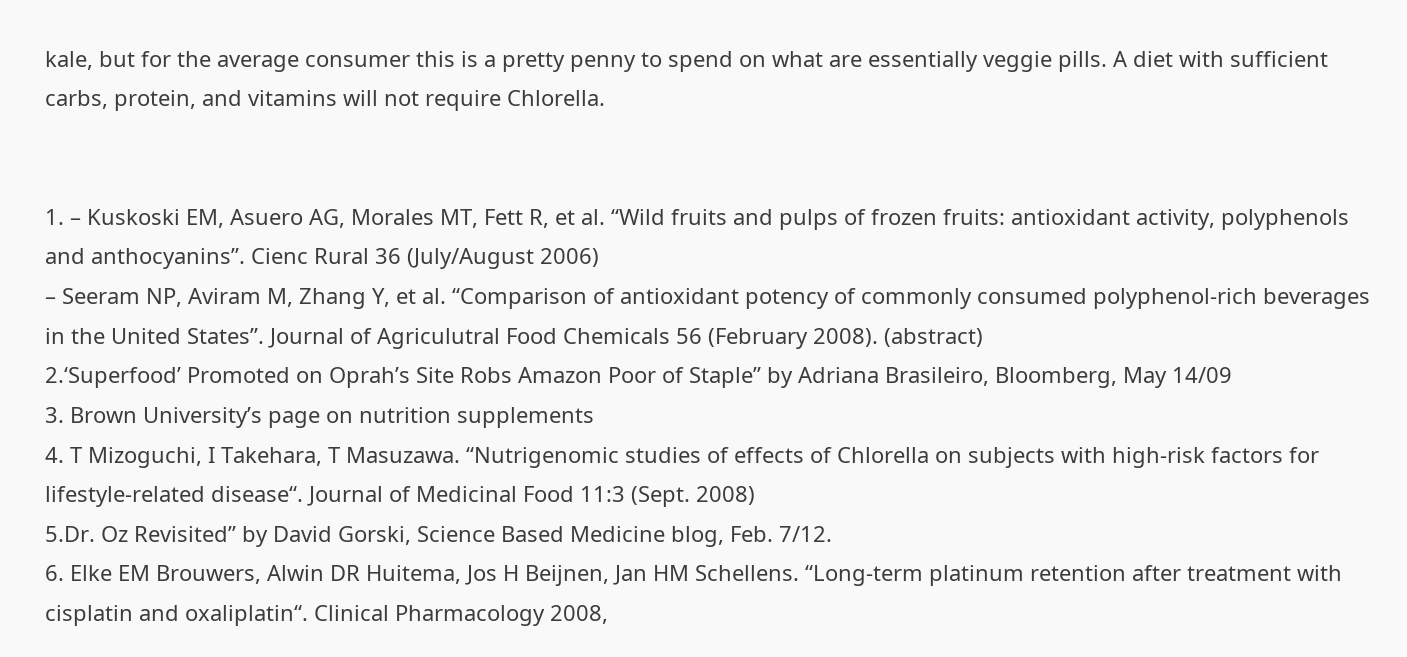kale, but for the average consumer this is a pretty penny to spend on what are essentially veggie pills. A diet with sufficient carbs, protein, and vitamins will not require Chlorella.


1. – Kuskoski EM, Asuero AG, Morales MT, Fett R, et al. “Wild fruits and pulps of frozen fruits: antioxidant activity, polyphenols and anthocyanins”. Cienc Rural 36 (July/August 2006)
– Seeram NP, Aviram M, Zhang Y, et al. “Comparison of antioxidant potency of commonly consumed polyphenol-rich beverages in the United States”. Journal of Agriculutral Food Chemicals 56 (February 2008). (abstract)
2.‘Superfood’ Promoted on Oprah’s Site Robs Amazon Poor of Staple” by Adriana Brasileiro, Bloomberg, May 14/09
3. Brown University’s page on nutrition supplements
4. T Mizoguchi, I Takehara, T Masuzawa. “Nutrigenomic studies of effects of Chlorella on subjects with high-risk factors for lifestyle-related disease“. Journal of Medicinal Food 11:3 (Sept. 2008)
5.Dr. Oz Revisited” by David Gorski, Science Based Medicine blog, Feb. 7/12.
6. Elke EM Brouwers, Alwin DR Huitema, Jos H Beijnen, Jan HM Schellens. “Long-term platinum retention after treatment with cisplatin and oxaliplatin“. Clinical Pharmacology 2008,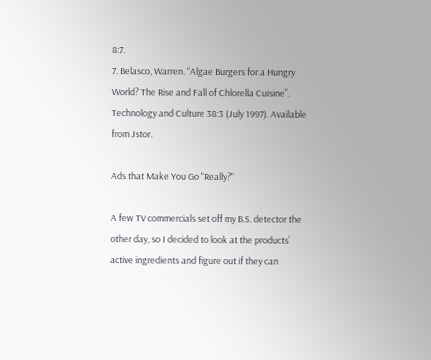8:7.
7. Belasco, Warren. “Algae Burgers for a Hungry World? The Rise and Fall of Chlorella Cuisine”. Technology and Culture 38:3 (July 1997). Available from Jstor.

Ads that Make You Go "Really?"

A few TV commercials set off my B.S. detector the other day, so I decided to look at the products’ active ingredients and figure out if they can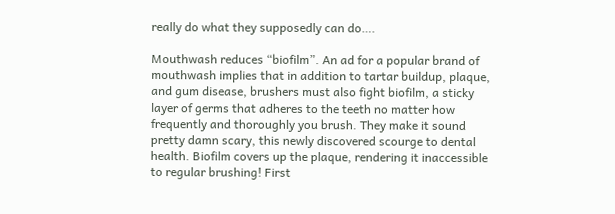really do what they supposedly can do….

Mouthwash reduces “biofilm”. An ad for a popular brand of mouthwash implies that in addition to tartar buildup, plaque, and gum disease, brushers must also fight biofilm, a sticky layer of germs that adheres to the teeth no matter how frequently and thoroughly you brush. They make it sound pretty damn scary, this newly discovered scourge to dental health. Biofilm covers up the plaque, rendering it inaccessible to regular brushing! First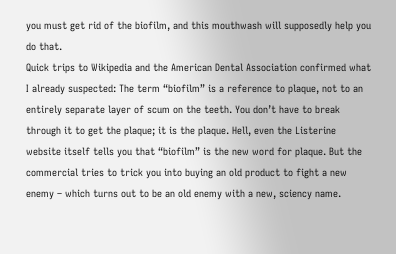you must get rid of the biofilm, and this mouthwash will supposedly help you do that.
Quick trips to Wikipedia and the American Dental Association confirmed what I already suspected: The term “biofilm” is a reference to plaque, not to an entirely separate layer of scum on the teeth. You don’t have to break through it to get the plaque; it is the plaque. Hell, even the Listerine website itself tells you that “biofilm” is the new word for plaque. But the commercial tries to trick you into buying an old product to fight a new enemy – which turns out to be an old enemy with a new, sciency name.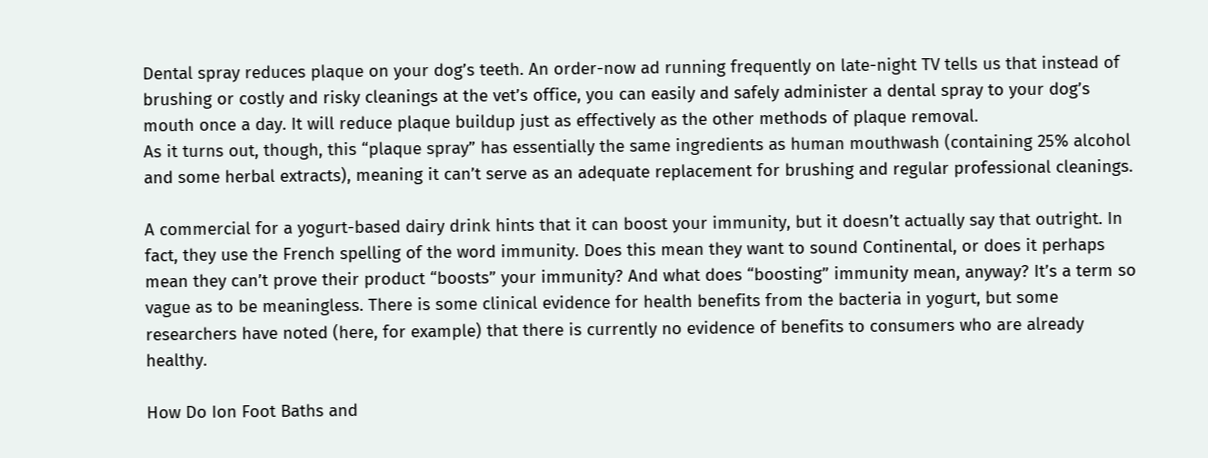Dental spray reduces plaque on your dog’s teeth. An order-now ad running frequently on late-night TV tells us that instead of brushing or costly and risky cleanings at the vet’s office, you can easily and safely administer a dental spray to your dog’s mouth once a day. It will reduce plaque buildup just as effectively as the other methods of plaque removal.
As it turns out, though, this “plaque spray” has essentially the same ingredients as human mouthwash (containing 25% alcohol and some herbal extracts), meaning it can’t serve as an adequate replacement for brushing and regular professional cleanings.

A commercial for a yogurt-based dairy drink hints that it can boost your immunity, but it doesn’t actually say that outright. In fact, they use the French spelling of the word immunity. Does this mean they want to sound Continental, or does it perhaps mean they can’t prove their product “boosts” your immunity? And what does “boosting” immunity mean, anyway? It’s a term so vague as to be meaningless. There is some clinical evidence for health benefits from the bacteria in yogurt, but some researchers have noted (here, for example) that there is currently no evidence of benefits to consumers who are already healthy.

How Do Ion Foot Baths and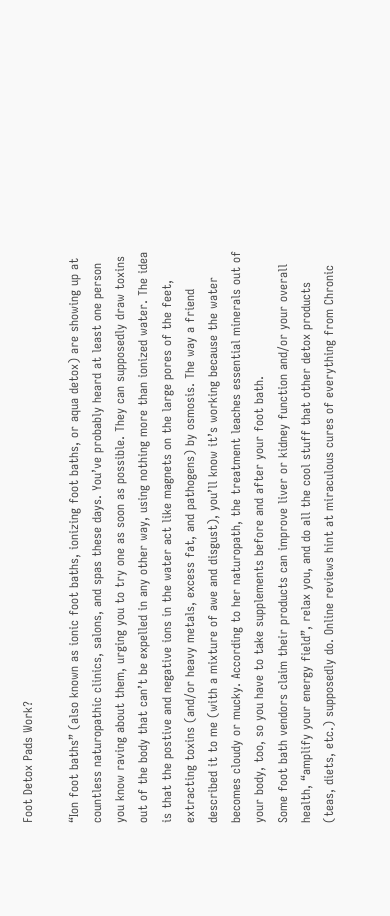Foot Detox Pads Work?

“Ion foot baths” (also known as ionic foot baths, ionizing foot baths, or aqua detox) are showing up at countless naturopathic clinics, salons, and spas these days. You’ve probably heard at least one person you know raving about them, urging you to try one as soon as possible. They can supposedly draw toxins out of the body that can’t be expelled in any other way, using nothing more than ionized water. The idea is that the postive and negative ions in the water act like magnets on the large pores of the feet, extracting toxins (and/or heavy metals, excess fat, and pathogens) by osmosis. The way a friend described it to me (with a mixture of awe and disgust), you’ll know it’s working because the water becomes cloudy or mucky. According to her naturopath, the treatment leaches essential minerals out of your body, too, so you have to take supplements before and after your foot bath.
Some foot bath vendors claim their products can improve liver or kidney function and/or your overall health, “amplify your energy field”, relax you, and do all the cool stuff that other detox products (teas, diets, etc.) supposedly do. Online reviews hint at miraculous cures of everything from Chronic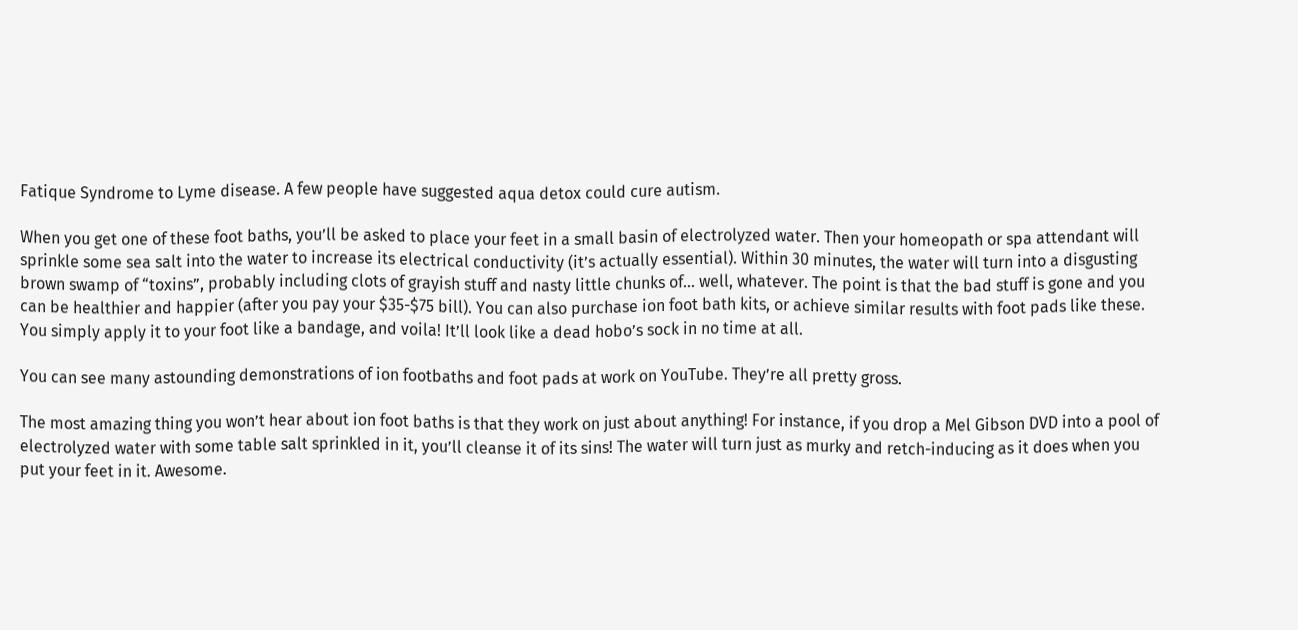Fatique Syndrome to Lyme disease. A few people have suggested aqua detox could cure autism.

When you get one of these foot baths, you’ll be asked to place your feet in a small basin of electrolyzed water. Then your homeopath or spa attendant will sprinkle some sea salt into the water to increase its electrical conductivity (it’s actually essential). Within 30 minutes, the water will turn into a disgusting brown swamp of “toxins”, probably including clots of grayish stuff and nasty little chunks of… well, whatever. The point is that the bad stuff is gone and you can be healthier and happier (after you pay your $35-$75 bill). You can also purchase ion foot bath kits, or achieve similar results with foot pads like these. You simply apply it to your foot like a bandage, and voila! It’ll look like a dead hobo’s sock in no time at all.

You can see many astounding demonstrations of ion footbaths and foot pads at work on YouTube. They’re all pretty gross.

The most amazing thing you won’t hear about ion foot baths is that they work on just about anything! For instance, if you drop a Mel Gibson DVD into a pool of electrolyzed water with some table salt sprinkled in it, you’ll cleanse it of its sins! The water will turn just as murky and retch-inducing as it does when you put your feet in it. Awesome.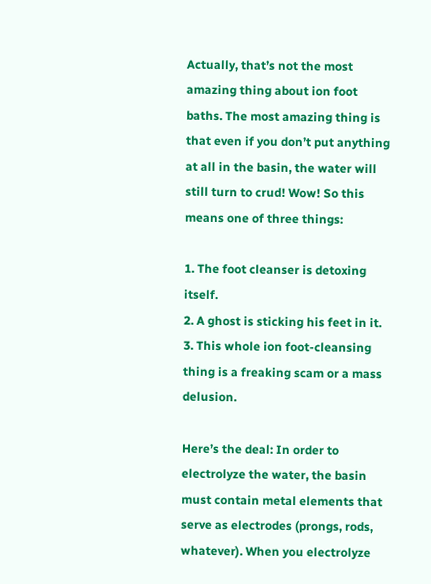Actually, that’s not the most amazing thing about ion foot baths. The most amazing thing is that even if you don’t put anything at all in the basin, the water will still turn to crud! Wow! So this means one of three things:

1. The foot cleanser is detoxing itself.
2. A ghost is sticking his feet in it.
3. This whole ion foot-cleansing thing is a freaking scam or a mass delusion.

Here’s the deal: In order to electrolyze the water, the basin must contain metal elements that serve as electrodes (prongs, rods, whatever). When you electrolyze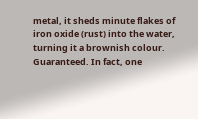metal, it sheds minute flakes of iron oxide (rust) into the water, turning it a brownish colour. Guaranteed. In fact, one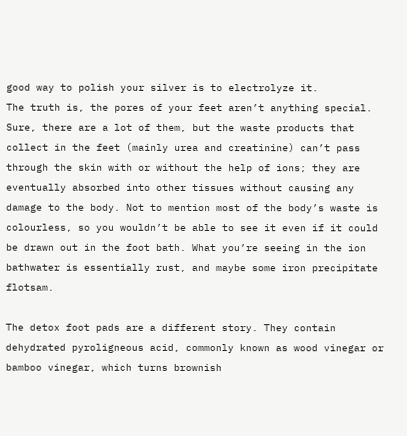good way to polish your silver is to electrolyze it.
The truth is, the pores of your feet aren’t anything special. Sure, there are a lot of them, but the waste products that collect in the feet (mainly urea and creatinine) can’t pass through the skin with or without the help of ions; they are eventually absorbed into other tissues without causing any damage to the body. Not to mention most of the body’s waste is colourless, so you wouldn’t be able to see it even if it could be drawn out in the foot bath. What you’re seeing in the ion bathwater is essentially rust, and maybe some iron precipitate flotsam.

The detox foot pads are a different story. They contain dehydrated pyroligneous acid, commonly known as wood vinegar or bamboo vinegar, which turns brownish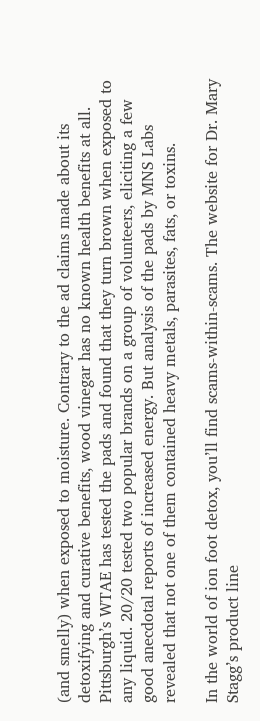(and smelly) when exposed to moisture. Contrary to the ad claims made about its detoxifying and curative benefits, wood vinegar has no known health benefits at all.
Pittsburgh’s WTAE has tested the pads and found that they turn brown when exposed to any liquid. 20/20 tested two popular brands on a group of volunteers, eliciting a few good anecdotal reports of increased energy. But analysis of the pads by MNS Labs revealed that not one of them contained heavy metals, parasites, fats, or toxins.

In the world of ion foot detox, you’ll find scams-within-scams. The website for Dr. Mary Stagg’s product line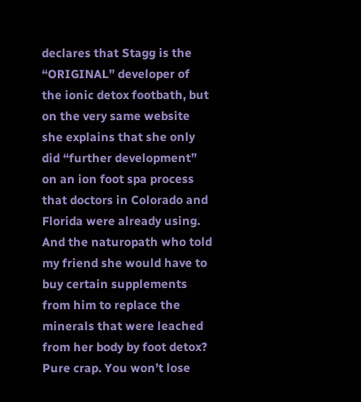declares that Stagg is the “ORIGINAL” developer of the ionic detox footbath, but on the very same website she explains that she only did “further development” on an ion foot spa process that doctors in Colorado and Florida were already using. And the naturopath who told my friend she would have to buy certain supplements from him to replace the minerals that were leached from her body by foot detox? Pure crap. You won’t lose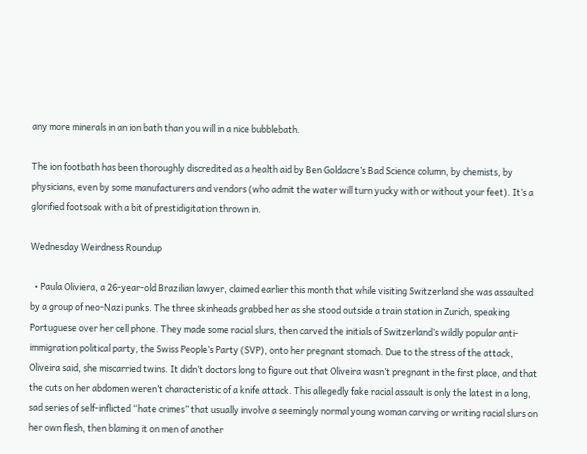any more minerals in an ion bath than you will in a nice bubblebath.

The ion footbath has been thoroughly discredited as a health aid by Ben Goldacre’s Bad Science column, by chemists, by physicians, even by some manufacturers and vendors (who admit the water will turn yucky with or without your feet). It’s a glorified footsoak with a bit of prestidigitation thrown in.

Wednesday Weirdness Roundup

  • Paula Oliviera, a 26-year-old Brazilian lawyer, claimed earlier this month that while visiting Switzerland she was assaulted by a group of neo-Nazi punks. The three skinheads grabbed her as she stood outside a train station in Zurich, speaking Portuguese over her cell phone. They made some racial slurs, then carved the initials of Switzerland’s wildly popular anti-immigration political party, the Swiss People’s Party (SVP), onto her pregnant stomach. Due to the stress of the attack, Oliveira said, she miscarried twins. It didn’t doctors long to figure out that Oliveira wasn’t pregnant in the first place, and that the cuts on her abdomen weren’t characteristic of a knife attack. This allegedly fake racial assault is only the latest in a long, sad series of self-inflicted “hate crimes” that usually involve a seemingly normal young woman carving or writing racial slurs on her own flesh, then blaming it on men of another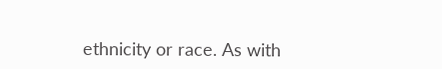ethnicity or race. As with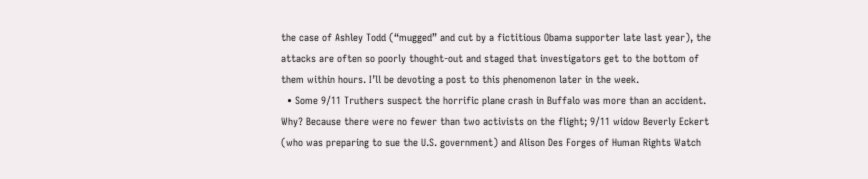the case of Ashley Todd (“mugged” and cut by a fictitious Obama supporter late last year), the attacks are often so poorly thought-out and staged that investigators get to the bottom of them within hours. I’ll be devoting a post to this phenomenon later in the week.
  • Some 9/11 Truthers suspect the horrific plane crash in Buffalo was more than an accident. Why? Because there were no fewer than two activists on the flight; 9/11 widow Beverly Eckert (who was preparing to sue the U.S. government) and Alison Des Forges of Human Rights Watch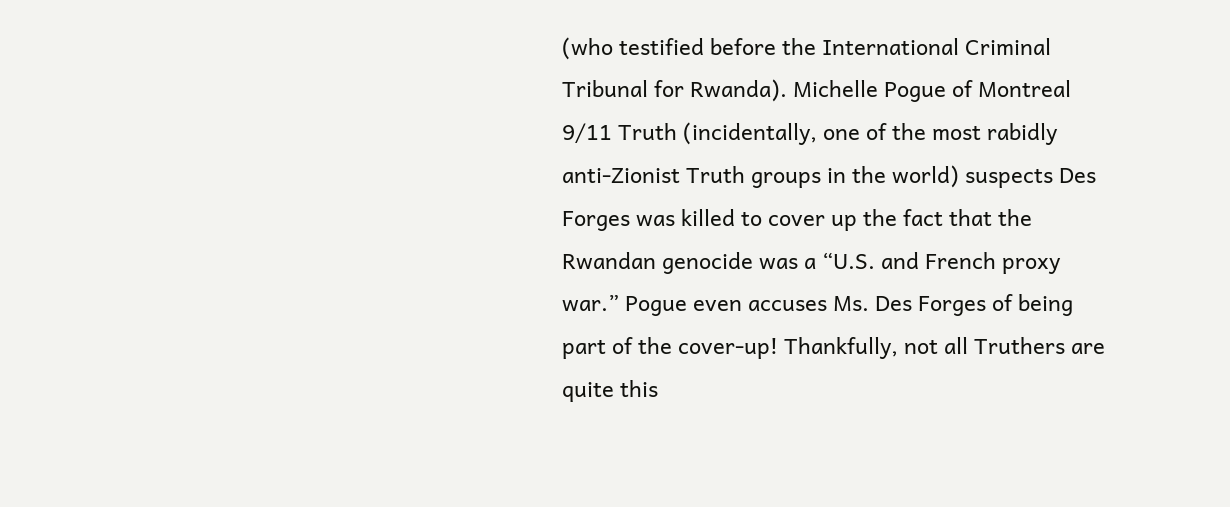(who testified before the International Criminal Tribunal for Rwanda). Michelle Pogue of Montreal 9/11 Truth (incidentally, one of the most rabidly anti-Zionist Truth groups in the world) suspects Des Forges was killed to cover up the fact that the Rwandan genocide was a “U.S. and French proxy war.” Pogue even accuses Ms. Des Forges of being part of the cover-up! Thankfully, not all Truthers are quite this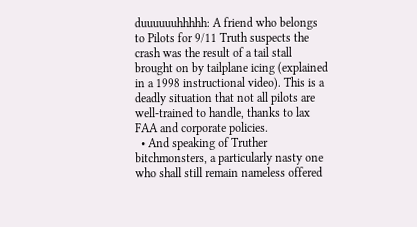duuuuuuhhhhh: A friend who belongs to Pilots for 9/11 Truth suspects the crash was the result of a tail stall brought on by tailplane icing (explained in a 1998 instructional video). This is a deadly situation that not all pilots are well-trained to handle, thanks to lax FAA and corporate policies.
  • And speaking of Truther bitchmonsters, a particularly nasty one who shall still remain nameless offered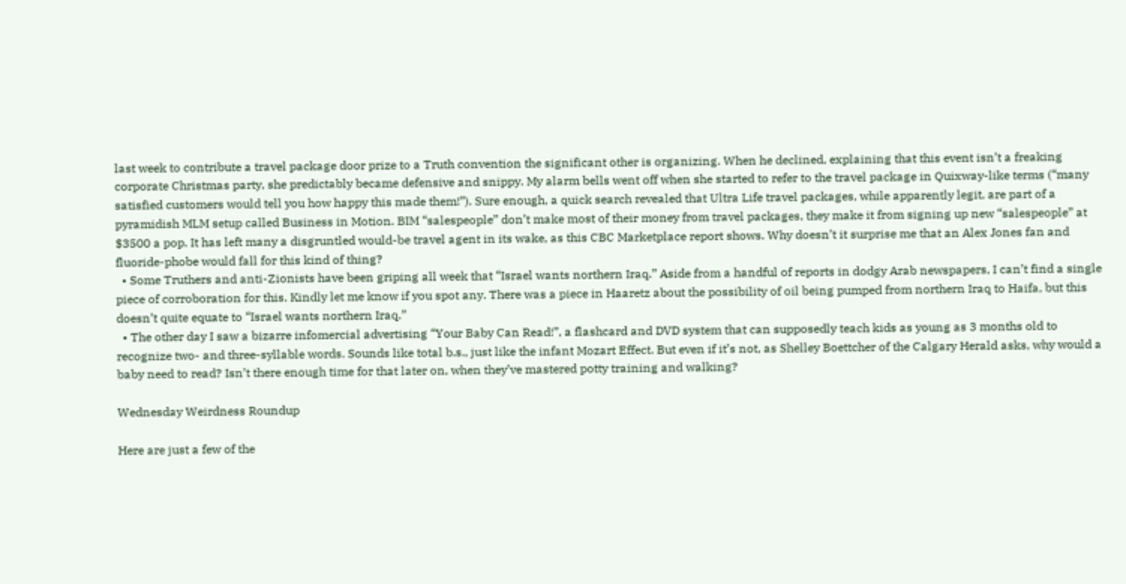last week to contribute a travel package door prize to a Truth convention the significant other is organizing. When he declined, explaining that this event isn’t a freaking corporate Christmas party, she predictably became defensive and snippy. My alarm bells went off when she started to refer to the travel package in Quixway-like terms (“many satisfied customers would tell you how happy this made them!”). Sure enough, a quick search revealed that Ultra Life travel packages, while apparently legit, are part of a pyramidish MLM setup called Business in Motion. BIM “salespeople” don’t make most of their money from travel packages, they make it from signing up new “salespeople” at $3500 a pop. It has left many a disgruntled would-be travel agent in its wake, as this CBC Marketplace report shows. Why doesn’t it surprise me that an Alex Jones fan and fluoride-phobe would fall for this kind of thing?
  • Some Truthers and anti-Zionists have been griping all week that “Israel wants northern Iraq.” Aside from a handful of reports in dodgy Arab newspapers, I can’t find a single piece of corroboration for this. Kindly let me know if you spot any. There was a piece in Haaretz about the possibility of oil being pumped from northern Iraq to Haifa, but this doesn’t quite equate to “Israel wants northern Iraq.”
  • The other day I saw a bizarre infomercial advertising “Your Baby Can Read!”, a flashcard and DVD system that can supposedly teach kids as young as 3 months old to recognize two- and three-syllable words. Sounds like total b.s., just like the infant Mozart Effect. But even if it’s not, as Shelley Boettcher of the Calgary Herald asks, why would a baby need to read? Isn’t there enough time for that later on, when they’ve mastered potty training and walking?

Wednesday Weirdness Roundup

Here are just a few of the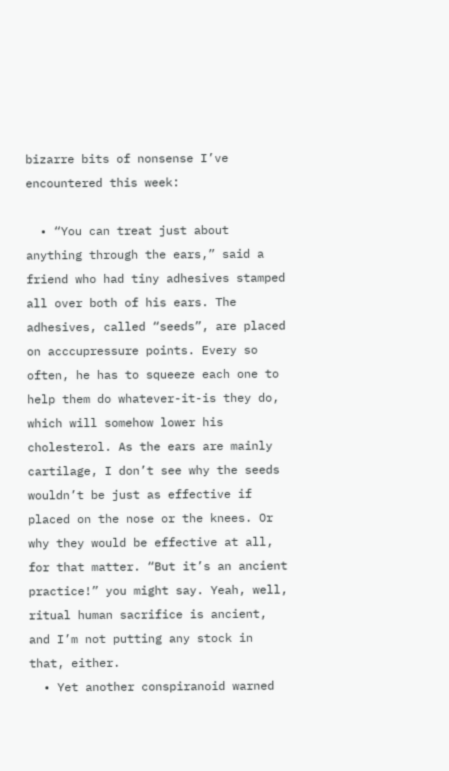bizarre bits of nonsense I’ve encountered this week:

  • “You can treat just about anything through the ears,” said a friend who had tiny adhesives stamped all over both of his ears. The adhesives, called “seeds”, are placed on acccupressure points. Every so often, he has to squeeze each one to help them do whatever-it-is they do, which will somehow lower his cholesterol. As the ears are mainly cartilage, I don’t see why the seeds wouldn’t be just as effective if placed on the nose or the knees. Or why they would be effective at all, for that matter. “But it’s an ancient practice!” you might say. Yeah, well, ritual human sacrifice is ancient, and I’m not putting any stock in that, either.
  • Yet another conspiranoid warned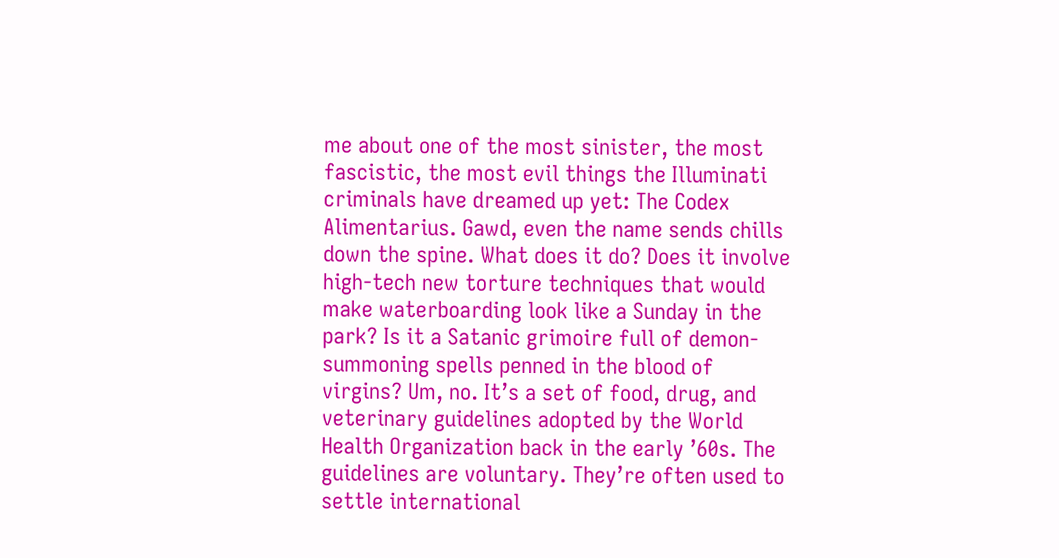me about one of the most sinister, the most fascistic, the most evil things the Illuminati criminals have dreamed up yet: The Codex Alimentarius. Gawd, even the name sends chills down the spine. What does it do? Does it involve high-tech new torture techniques that would make waterboarding look like a Sunday in the park? Is it a Satanic grimoire full of demon-summoning spells penned in the blood of virgins? Um, no. It’s a set of food, drug, and veterinary guidelines adopted by the World Health Organization back in the early ’60s. The guidelines are voluntary. They’re often used to settle international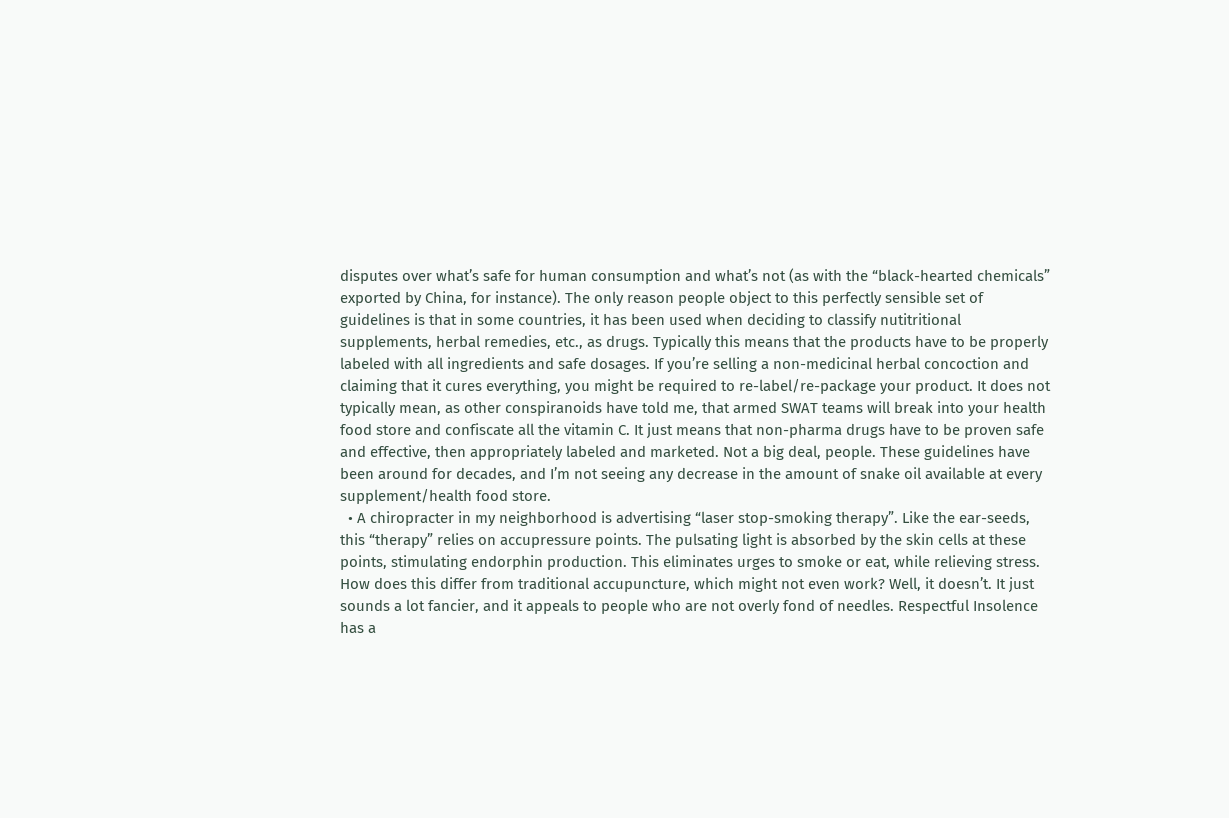disputes over what’s safe for human consumption and what’s not (as with the “black-hearted chemicals” exported by China, for instance). The only reason people object to this perfectly sensible set of guidelines is that in some countries, it has been used when deciding to classify nutitritional supplements, herbal remedies, etc., as drugs. Typically this means that the products have to be properly labeled with all ingredients and safe dosages. If you’re selling a non-medicinal herbal concoction and claiming that it cures everything, you might be required to re-label/re-package your product. It does not typically mean, as other conspiranoids have told me, that armed SWAT teams will break into your health food store and confiscate all the vitamin C. It just means that non-pharma drugs have to be proven safe and effective, then appropriately labeled and marketed. Not a big deal, people. These guidelines have been around for decades, and I’m not seeing any decrease in the amount of snake oil available at every supplement/health food store.
  • A chiropracter in my neighborhood is advertising “laser stop-smoking therapy”. Like the ear-seeds, this “therapy” relies on accupressure points. The pulsating light is absorbed by the skin cells at these points, stimulating endorphin production. This eliminates urges to smoke or eat, while relieving stress. How does this differ from traditional accupuncture, which might not even work? Well, it doesn’t. It just sounds a lot fancier, and it appeals to people who are not overly fond of needles. Respectful Insolence has a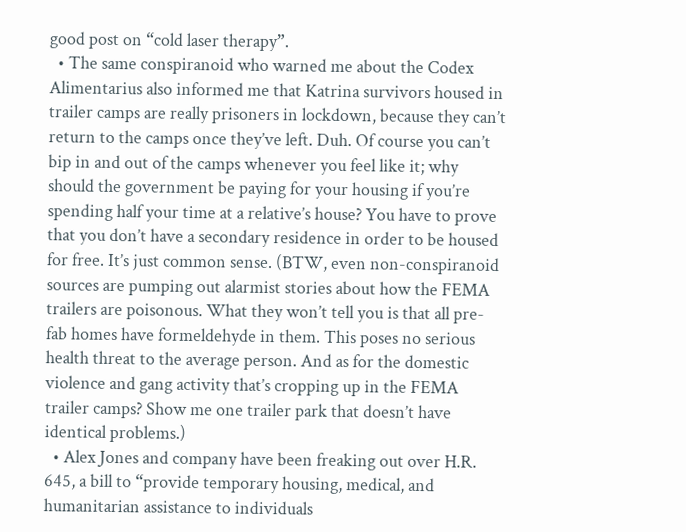good post on “cold laser therapy”.
  • The same conspiranoid who warned me about the Codex Alimentarius also informed me that Katrina survivors housed in trailer camps are really prisoners in lockdown, because they can’t return to the camps once they’ve left. Duh. Of course you can’t bip in and out of the camps whenever you feel like it; why should the government be paying for your housing if you’re spending half your time at a relative’s house? You have to prove that you don’t have a secondary residence in order to be housed for free. It’s just common sense. (BTW, even non-conspiranoid sources are pumping out alarmist stories about how the FEMA trailers are poisonous. What they won’t tell you is that all pre-fab homes have formeldehyde in them. This poses no serious health threat to the average person. And as for the domestic violence and gang activity that’s cropping up in the FEMA trailer camps? Show me one trailer park that doesn’t have identical problems.)
  • Alex Jones and company have been freaking out over H.R. 645, a bill to “provide temporary housing, medical, and humanitarian assistance to individuals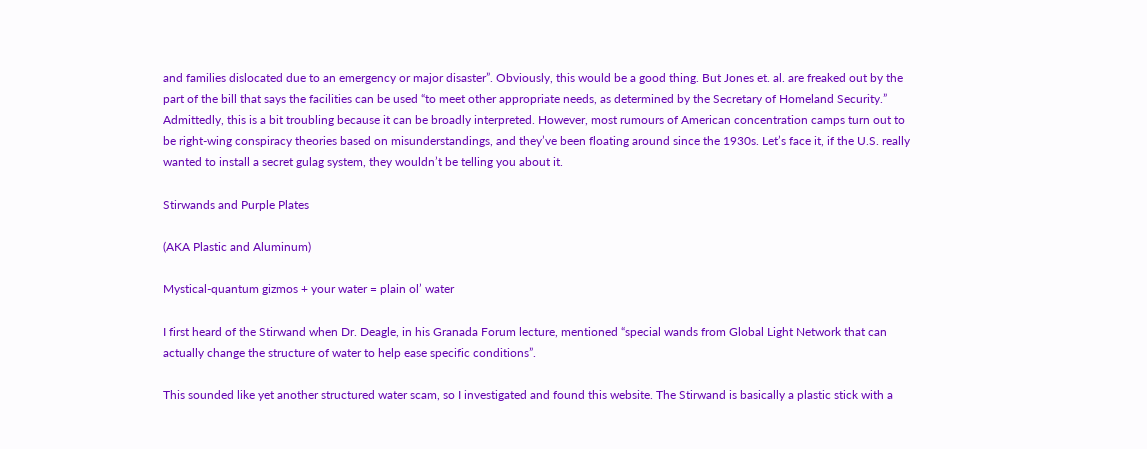and families dislocated due to an emergency or major disaster”. Obviously, this would be a good thing. But Jones et. al. are freaked out by the part of the bill that says the facilities can be used “to meet other appropriate needs, as determined by the Secretary of Homeland Security.” Admittedly, this is a bit troubling because it can be broadly interpreted. However, most rumours of American concentration camps turn out to be right-wing conspiracy theories based on misunderstandings, and they’ve been floating around since the 1930s. Let’s face it, if the U.S. really wanted to install a secret gulag system, they wouldn’t be telling you about it.

Stirwands and Purple Plates

(AKA Plastic and Aluminum)

Mystical-quantum gizmos + your water = plain ol’ water

I first heard of the Stirwand when Dr. Deagle, in his Granada Forum lecture, mentioned “special wands from Global Light Network that can actually change the structure of water to help ease specific conditions”.

This sounded like yet another structured water scam, so I investigated and found this website. The Stirwand is basically a plastic stick with a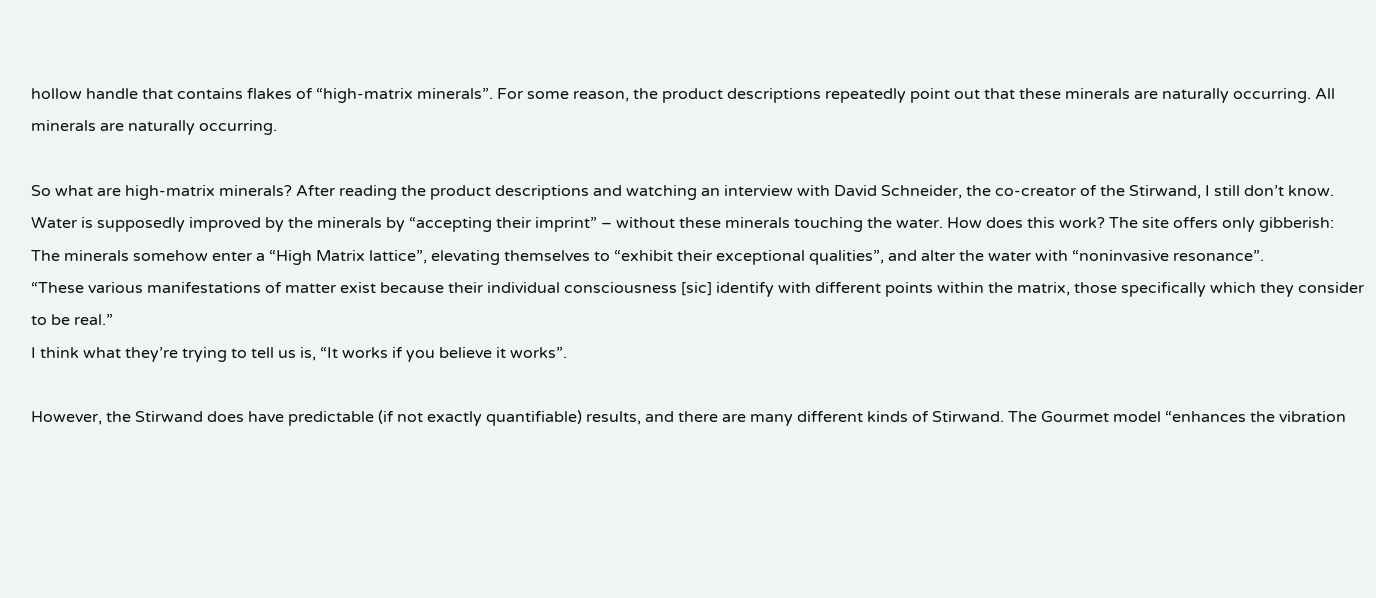hollow handle that contains flakes of “high-matrix minerals”. For some reason, the product descriptions repeatedly point out that these minerals are naturally occurring. All minerals are naturally occurring.

So what are high-matrix minerals? After reading the product descriptions and watching an interview with David Schneider, the co-creator of the Stirwand, I still don’t know. Water is supposedly improved by the minerals by “accepting their imprint” – without these minerals touching the water. How does this work? The site offers only gibberish: The minerals somehow enter a “High Matrix lattice”, elevating themselves to “exhibit their exceptional qualities”, and alter the water with “noninvasive resonance”.
“These various manifestations of matter exist because their individual consciousness [sic] identify with different points within the matrix, those specifically which they consider to be real.”
I think what they’re trying to tell us is, “It works if you believe it works”.

However, the Stirwand does have predictable (if not exactly quantifiable) results, and there are many different kinds of Stirwand. The Gourmet model “enhances the vibration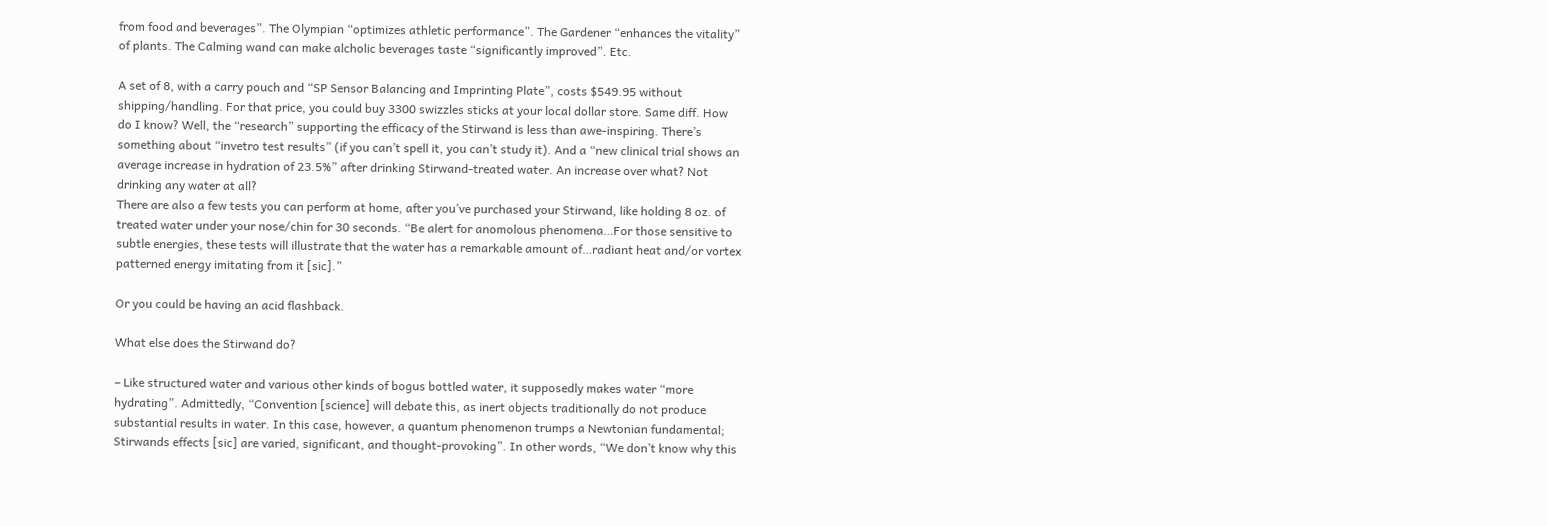from food and beverages”. The Olympian “optimizes athletic performance”. The Gardener “enhances the vitality” of plants. The Calming wand can make alcholic beverages taste “significantly improved”. Etc.

A set of 8, with a carry pouch and “SP Sensor Balancing and Imprinting Plate”, costs $549.95 without shipping/handling. For that price, you could buy 3300 swizzles sticks at your local dollar store. Same diff. How do I know? Well, the “research” supporting the efficacy of the Stirwand is less than awe-inspiring. There’s something about “invetro test results” (if you can’t spell it, you can’t study it). And a “new clinical trial shows an average increase in hydration of 23.5%” after drinking Stirwand-treated water. An increase over what? Not drinking any water at all?
There are also a few tests you can perform at home, after you’ve purchased your Stirwand, like holding 8 oz. of treated water under your nose/chin for 30 seconds. “Be alert for anomolous phenomena…For those sensitive to subtle energies, these tests will illustrate that the water has a remarkable amount of…radiant heat and/or vortex patterned energy imitating from it [sic].”

Or you could be having an acid flashback.

What else does the Stirwand do?

– Like structured water and various other kinds of bogus bottled water, it supposedly makes water “more hydrating”. Admittedly, “Convention [science] will debate this, as inert objects traditionally do not produce substantial results in water. In this case, however, a quantum phenomenon trumps a Newtonian fundamental; Stirwands effects [sic] are varied, significant, and thought-provoking”. In other words, “We don’t know why this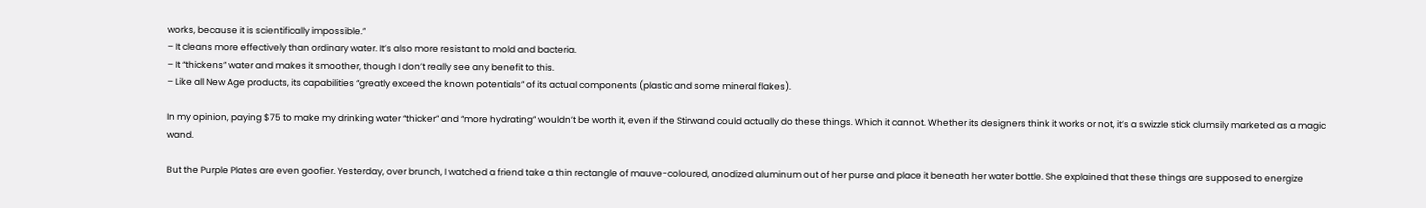works, because it is scientifically impossible.”
– It cleans more effectively than ordinary water. It’s also more resistant to mold and bacteria.
– It “thickens” water and makes it smoother, though I don’t really see any benefit to this.
– Like all New Age products, its capabilities “greatly exceed the known potentials” of its actual components (plastic and some mineral flakes).

In my opinion, paying $75 to make my drinking water “thicker” and “more hydrating” wouldn’t be worth it, even if the Stirwand could actually do these things. Which it cannot. Whether its designers think it works or not, it’s a swizzle stick clumsily marketed as a magic wand.

But the Purple Plates are even goofier. Yesterday, over brunch, I watched a friend take a thin rectangle of mauve-coloured, anodized aluminum out of her purse and place it beneath her water bottle. She explained that these things are supposed to energize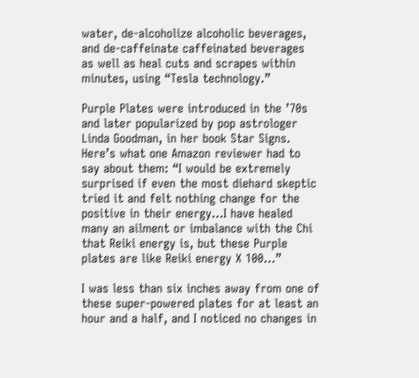water, de-alcoholize alcoholic beverages, and de-caffeinate caffeinated beverages as well as heal cuts and scrapes within minutes, using “Tesla technology.”

Purple Plates were introduced in the ’70s and later popularized by pop astrologer Linda Goodman, in her book Star Signs. Here’s what one Amazon reviewer had to say about them: “I would be extremely surprised if even the most diehard skeptic tried it and felt nothing change for the positive in their energy…I have healed many an ailment or imbalance with the Chi that Reiki energy is, but these Purple plates are like Reiki energy X 100…”

I was less than six inches away from one of these super-powered plates for at least an hour and a half, and I noticed no changes in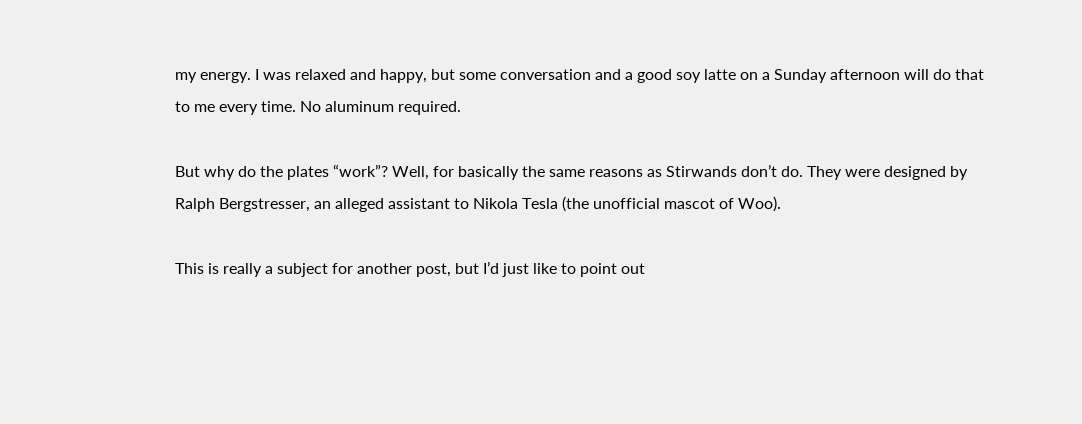my energy. I was relaxed and happy, but some conversation and a good soy latte on a Sunday afternoon will do that to me every time. No aluminum required.

But why do the plates “work”? Well, for basically the same reasons as Stirwands don’t do. They were designed by Ralph Bergstresser, an alleged assistant to Nikola Tesla (the unofficial mascot of Woo).

This is really a subject for another post, but I’d just like to point out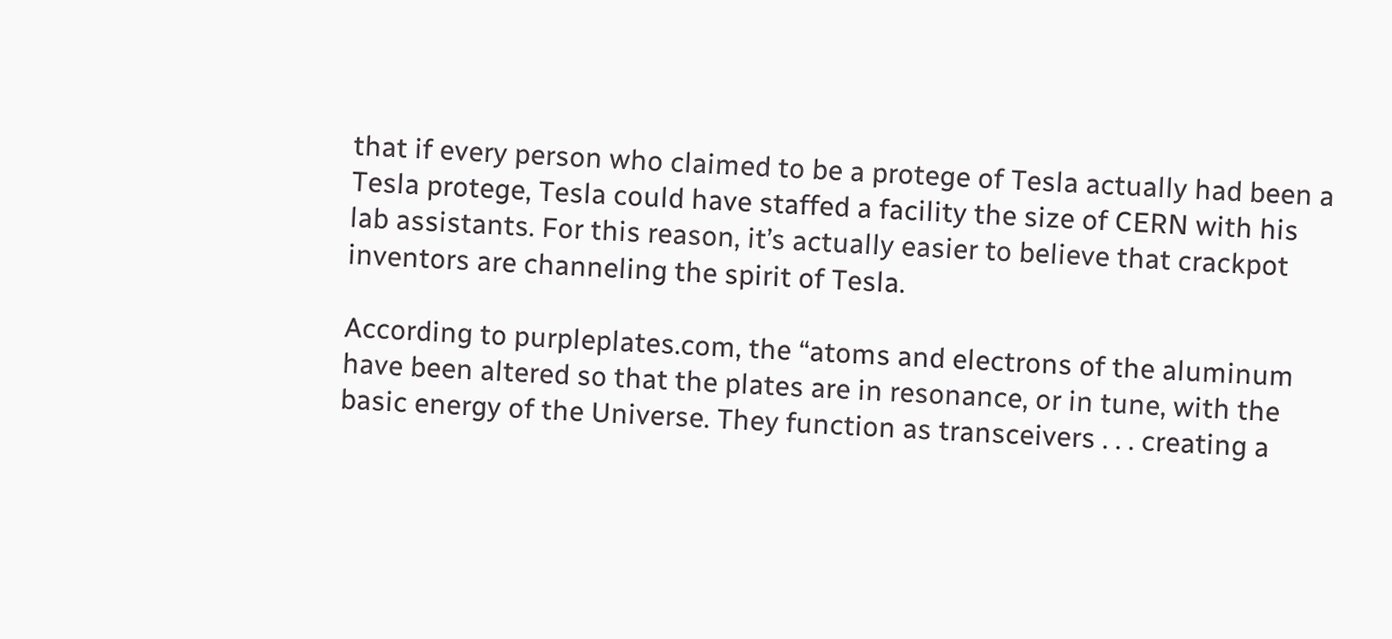that if every person who claimed to be a protege of Tesla actually had been a Tesla protege, Tesla could have staffed a facility the size of CERN with his lab assistants. For this reason, it’s actually easier to believe that crackpot inventors are channeling the spirit of Tesla.

According to purpleplates.com, the “atoms and electrons of the aluminum have been altered so that the plates are in resonance, or in tune, with the basic energy of the Universe. They function as transceivers . . . creating a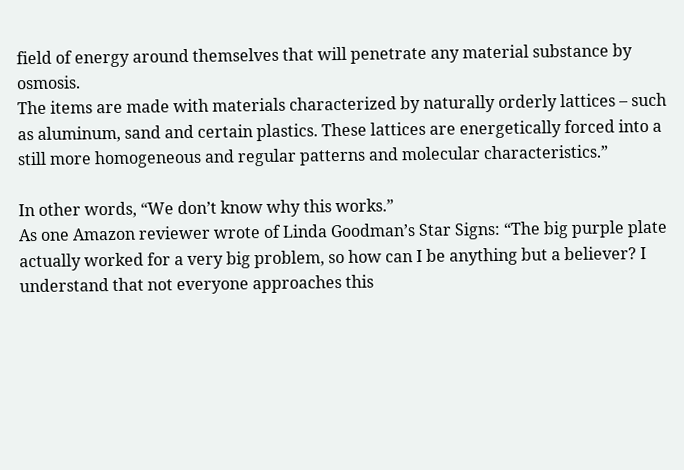field of energy around themselves that will penetrate any material substance by osmosis.
The items are made with materials characterized by naturally orderly lattices – such as aluminum, sand and certain plastics. These lattices are energetically forced into a still more homogeneous and regular patterns and molecular characteristics.”

In other words, “We don’t know why this works.”
As one Amazon reviewer wrote of Linda Goodman’s Star Signs: “The big purple plate actually worked for a very big problem, so how can I be anything but a believer? I understand that not everyone approaches this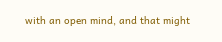with an open mind, and that might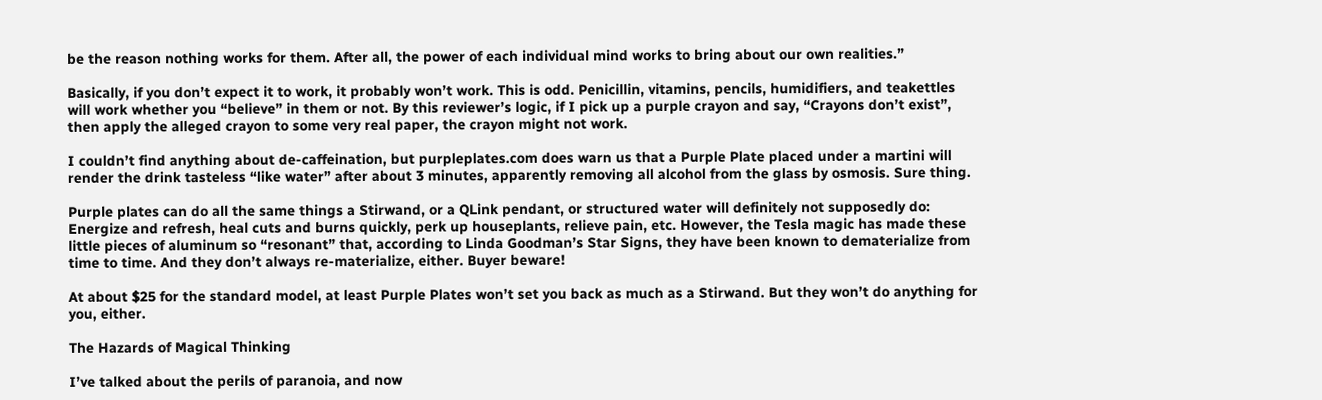be the reason nothing works for them. After all, the power of each individual mind works to bring about our own realities.”

Basically, if you don’t expect it to work, it probably won’t work. This is odd. Penicillin, vitamins, pencils, humidifiers, and teakettles will work whether you “believe” in them or not. By this reviewer’s logic, if I pick up a purple crayon and say, “Crayons don’t exist”, then apply the alleged crayon to some very real paper, the crayon might not work.

I couldn’t find anything about de-caffeination, but purpleplates.com does warn us that a Purple Plate placed under a martini will render the drink tasteless “like water” after about 3 minutes, apparently removing all alcohol from the glass by osmosis. Sure thing.

Purple plates can do all the same things a Stirwand, or a QLink pendant, or structured water will definitely not supposedly do: Energize and refresh, heal cuts and burns quickly, perk up houseplants, relieve pain, etc. However, the Tesla magic has made these little pieces of aluminum so “resonant” that, according to Linda Goodman’s Star Signs, they have been known to dematerialize from time to time. And they don’t always re-materialize, either. Buyer beware!

At about $25 for the standard model, at least Purple Plates won’t set you back as much as a Stirwand. But they won’t do anything for you, either.

The Hazards of Magical Thinking

I’ve talked about the perils of paranoia, and now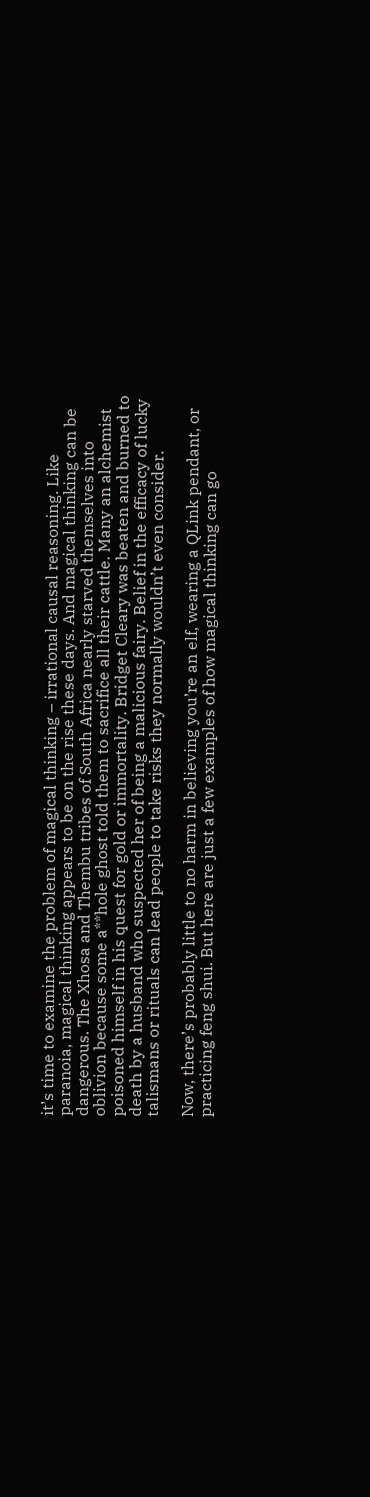it’s time to examine the problem of magical thinking – irrational causal reasoning. Like paranoia, magical thinking appears to be on the rise these days. And magical thinking can be dangerous. The Xhosa and Thembu tribes of South Africa nearly starved themselves into oblivion because some a**hole ghost told them to sacrifice all their cattle. Many an alchemist poisoned himself in his quest for gold or immortality. Bridget Cleary was beaten and burned to death by a husband who suspected her of being a malicious fairy. Belief in the efficacy of lucky talismans or rituals can lead people to take risks they normally wouldn’t even consider.

Now, there’s probably little to no harm in believing you’re an elf, wearing a QLink pendant, or practicing feng shui. But here are just a few examples of how magical thinking can go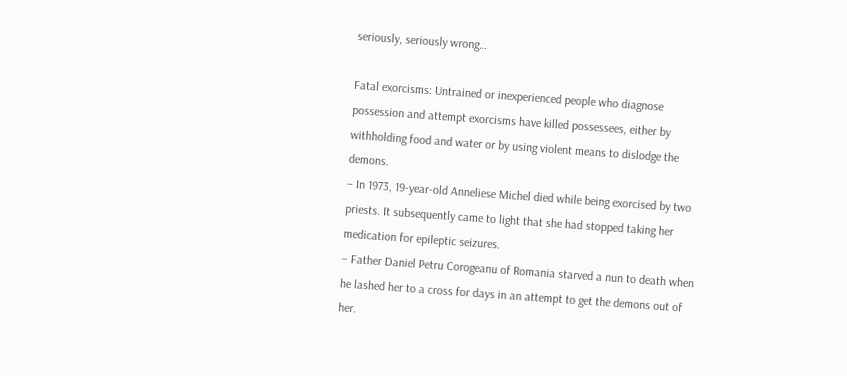seriously, seriously wrong…

Fatal exorcisms: Untrained or inexperienced people who diagnose possession and attempt exorcisms have killed possessees, either by withholding food and water or by using violent means to dislodge the demons.
– In 1973, 19-year-old Anneliese Michel died while being exorcised by two priests. It subsequently came to light that she had stopped taking her medication for epileptic seizures.
– Father Daniel Petru Corogeanu of Romania starved a nun to death when he lashed her to a cross for days in an attempt to get the demons out of her.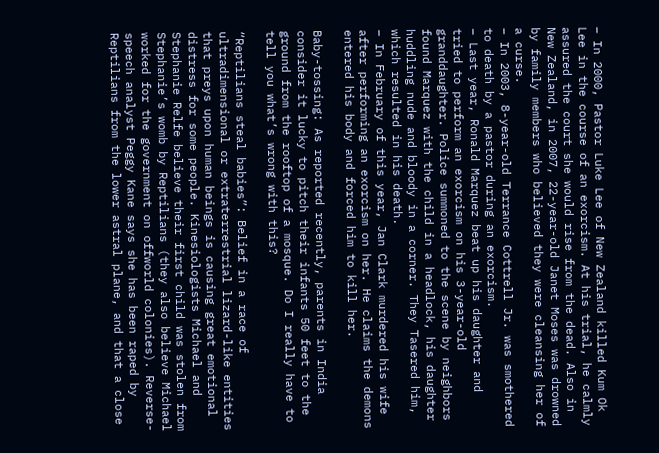– In 2000, Pastor Luke Lee of New Zealand killed Kum Ok Lee in the course of an exorcism. At his trial, he calmly assured the court she would rise from the dead. Also in New Zealand, in 2007, 22-year-old Janet Moses was drowned by family members who believed they were cleansing her of a curse.
– In 2003, 8-year-old Terrance Cottrell Jr. was smothered to death by a pastor during an exorcism.
– Last year, Ronald Marquez beat up his daughter and tried to perform an exorcism on his 3-year-old granddaughter. Police summoned to the scene by neighbors found Marquez with the child in a headlock, his daughter huddling nude and bloody in a corner. They Tasered him, which resulted in his death.
– In February of this year, Jan Clark murdered his wife after performing an exorcism on her. He claims the demons entered his body and forced him to kill her.

Baby-tossing: As reported recently, parents in India consider it lucky to pitch their infants 50 feet to the ground from the rooftop of a mosque. Do I really have to tell you what’s wrong with this?

“Reptilians steal babies”: Belief in a race of ultradimensional or extraterrestrial lizard-like entities that preys upon human beings is causing great emotional distress for some people. Kinesiologists Michael and Stephanie Relfe believe their first child was stolen from Stephanie’s womb by Reptilians (they also believe Michael worked for the government on offworld colonies). Reverse-speech analyst Peggy Kane says she has been raped by Reptilians from the lower astral plane, and that a close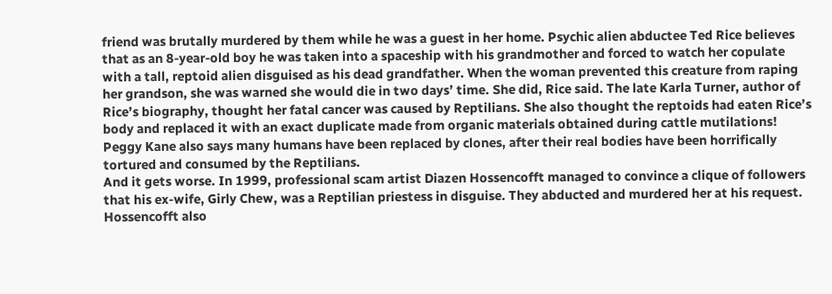friend was brutally murdered by them while he was a guest in her home. Psychic alien abductee Ted Rice believes that as an 8-year-old boy he was taken into a spaceship with his grandmother and forced to watch her copulate with a tall, reptoid alien disguised as his dead grandfather. When the woman prevented this creature from raping her grandson, she was warned she would die in two days’ time. She did, Rice said. The late Karla Turner, author of Rice’s biography, thought her fatal cancer was caused by Reptilians. She also thought the reptoids had eaten Rice’s body and replaced it with an exact duplicate made from organic materials obtained during cattle mutilations! Peggy Kane also says many humans have been replaced by clones, after their real bodies have been horrifically tortured and consumed by the Reptilians.
And it gets worse. In 1999, professional scam artist Diazen Hossencofft managed to convince a clique of followers that his ex-wife, Girly Chew, was a Reptilian priestess in disguise. They abducted and murdered her at his request. Hossencofft also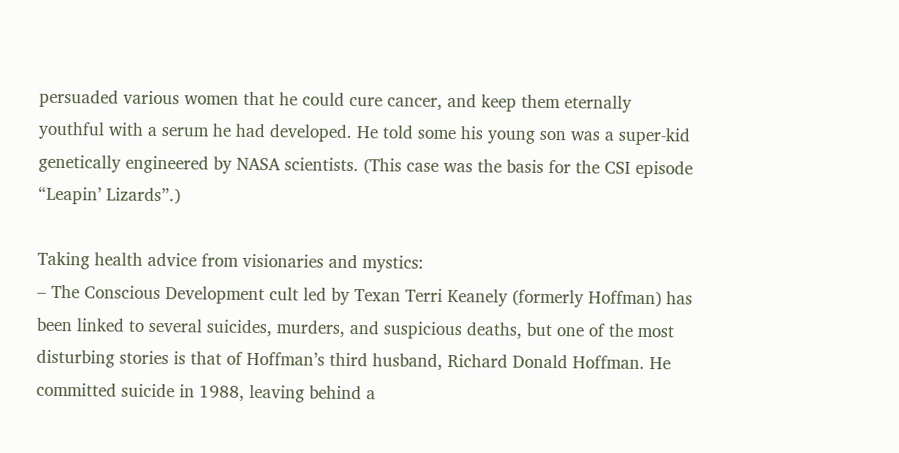persuaded various women that he could cure cancer, and keep them eternally youthful with a serum he had developed. He told some his young son was a super-kid genetically engineered by NASA scientists. (This case was the basis for the CSI episode “Leapin’ Lizards”.)

Taking health advice from visionaries and mystics:
– The Conscious Development cult led by Texan Terri Keanely (formerly Hoffman) has been linked to several suicides, murders, and suspicious deaths, but one of the most disturbing stories is that of Hoffman’s third husband, Richard Donald Hoffman. He committed suicide in 1988, leaving behind a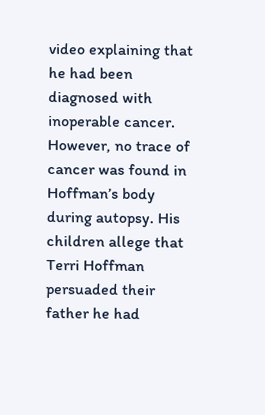video explaining that he had been diagnosed with inoperable cancer. However, no trace of cancer was found in Hoffman’s body during autopsy. His children allege that Terri Hoffman persuaded their father he had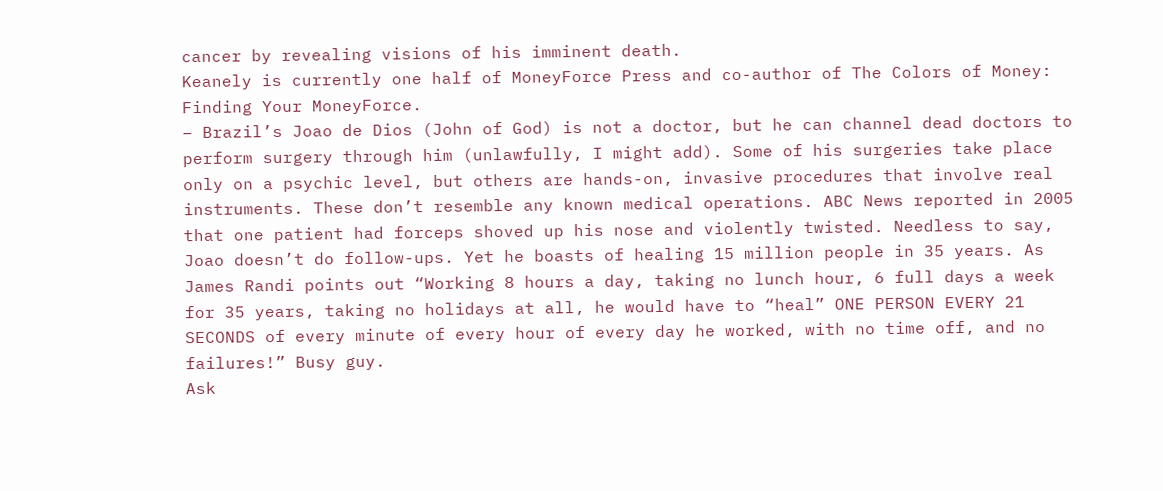cancer by revealing visions of his imminent death.
Keanely is currently one half of MoneyForce Press and co-author of The Colors of Money: Finding Your MoneyForce.
– Brazil’s Joao de Dios (John of God) is not a doctor, but he can channel dead doctors to perform surgery through him (unlawfully, I might add). Some of his surgeries take place only on a psychic level, but others are hands-on, invasive procedures that involve real instruments. These don’t resemble any known medical operations. ABC News reported in 2005 that one patient had forceps shoved up his nose and violently twisted. Needless to say, Joao doesn’t do follow-ups. Yet he boasts of healing 15 million people in 35 years. As James Randi points out “Working 8 hours a day, taking no lunch hour, 6 full days a week for 35 years, taking no holidays at all, he would have to “heal” ONE PERSON EVERY 21 SECONDS of every minute of every hour of every day he worked, with no time off, and no failures!” Busy guy.
Ask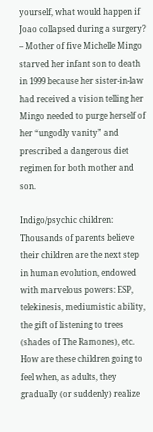yourself, what would happen if Joao collapsed during a surgery?
– Mother of five Michelle Mingo starved her infant son to death in 1999 because her sister-in-law had received a vision telling her Mingo needed to purge herself of her “ungodly vanity” and prescribed a dangerous diet regimen for both mother and son.

Indigo/psychic children: Thousands of parents believe their children are the next step in human evolution, endowed with marvelous powers: ESP, telekinesis, mediumistic ability, the gift of listening to trees (shades of The Ramones), etc. How are these children going to feel when, as adults, they gradually (or suddenly) realize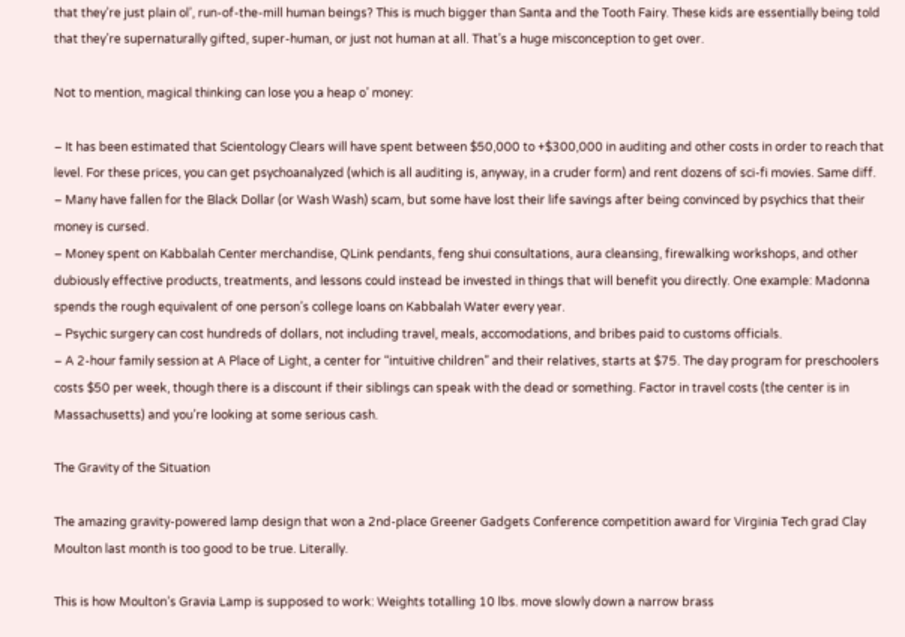that they’re just plain ol’, run-of-the-mill human beings? This is much bigger than Santa and the Tooth Fairy. These kids are essentially being told that they’re supernaturally gifted, super-human, or just not human at all. That’s a huge misconception to get over.

Not to mention, magical thinking can lose you a heap o’ money:

– It has been estimated that Scientology Clears will have spent between $50,000 to +$300,000 in auditing and other costs in order to reach that level. For these prices, you can get psychoanalyzed (which is all auditing is, anyway, in a cruder form) and rent dozens of sci-fi movies. Same diff.
– Many have fallen for the Black Dollar (or Wash Wash) scam, but some have lost their life savings after being convinced by psychics that their money is cursed.
– Money spent on Kabbalah Center merchandise, QLink pendants, feng shui consultations, aura cleansing, firewalking workshops, and other dubiously effective products, treatments, and lessons could instead be invested in things that will benefit you directly. One example: Madonna spends the rough equivalent of one person’s college loans on Kabbalah Water every year.
– Psychic surgery can cost hundreds of dollars, not including travel, meals, accomodations, and bribes paid to customs officials.
– A 2-hour family session at A Place of Light, a center for “intuitive children” and their relatives, starts at $75. The day program for preschoolers costs $50 per week, though there is a discount if their siblings can speak with the dead or something. Factor in travel costs (the center is in Massachusetts) and you’re looking at some serious cash.

The Gravity of the Situation

The amazing gravity-powered lamp design that won a 2nd-place Greener Gadgets Conference competition award for Virginia Tech grad Clay Moulton last month is too good to be true. Literally.

This is how Moulton’s Gravia Lamp is supposed to work: Weights totalling 10 lbs. move slowly down a narrow brass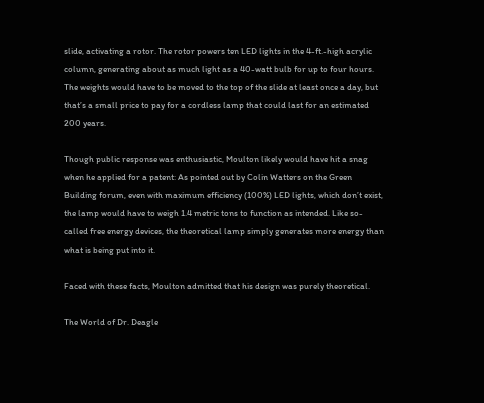slide, activating a rotor. The rotor powers ten LED lights in the 4-ft.-high acrylic column, generating about as much light as a 40-watt bulb for up to four hours. The weights would have to be moved to the top of the slide at least once a day, but that’s a small price to pay for a cordless lamp that could last for an estimated 200 years.

Though public response was enthusiastic, Moulton likely would have hit a snag when he applied for a patent: As pointed out by Colin Watters on the Green Building forum, even with maximum efficiency (100%) LED lights, which don’t exist, the lamp would have to weigh 1.4 metric tons to function as intended. Like so-called free energy devices, the theoretical lamp simply generates more energy than what is being put into it.

Faced with these facts, Moulton admitted that his design was purely theoretical.

The World of Dr. Deagle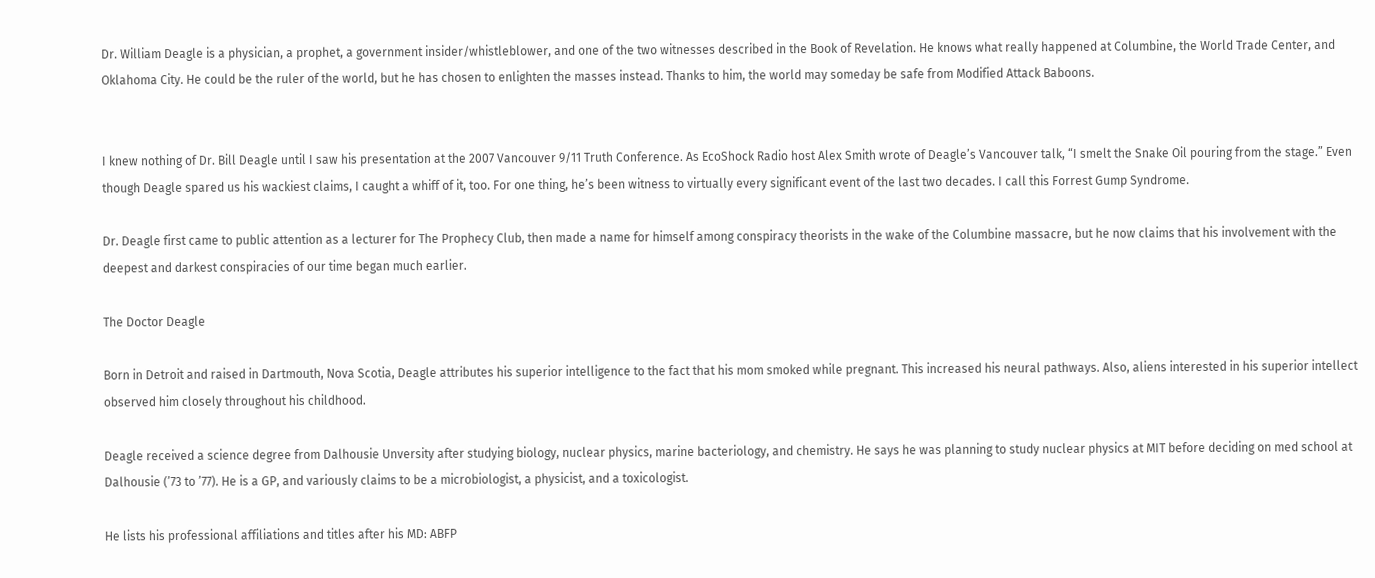Dr. William Deagle is a physician, a prophet, a government insider/whistleblower, and one of the two witnesses described in the Book of Revelation. He knows what really happened at Columbine, the World Trade Center, and Oklahoma City. He could be the ruler of the world, but he has chosen to enlighten the masses instead. Thanks to him, the world may someday be safe from Modified Attack Baboons.


I knew nothing of Dr. Bill Deagle until I saw his presentation at the 2007 Vancouver 9/11 Truth Conference. As EcoShock Radio host Alex Smith wrote of Deagle’s Vancouver talk, “I smelt the Snake Oil pouring from the stage.” Even though Deagle spared us his wackiest claims, I caught a whiff of it, too. For one thing, he’s been witness to virtually every significant event of the last two decades. I call this Forrest Gump Syndrome.

Dr. Deagle first came to public attention as a lecturer for The Prophecy Club, then made a name for himself among conspiracy theorists in the wake of the Columbine massacre, but he now claims that his involvement with the deepest and darkest conspiracies of our time began much earlier.

The Doctor Deagle

Born in Detroit and raised in Dartmouth, Nova Scotia, Deagle attributes his superior intelligence to the fact that his mom smoked while pregnant. This increased his neural pathways. Also, aliens interested in his superior intellect observed him closely throughout his childhood.

Deagle received a science degree from Dalhousie Unversity after studying biology, nuclear physics, marine bacteriology, and chemistry. He says he was planning to study nuclear physics at MIT before deciding on med school at Dalhousie (’73 to ’77). He is a GP, and variously claims to be a microbiologist, a physicist, and a toxicologist.

He lists his professional affiliations and titles after his MD: ABFP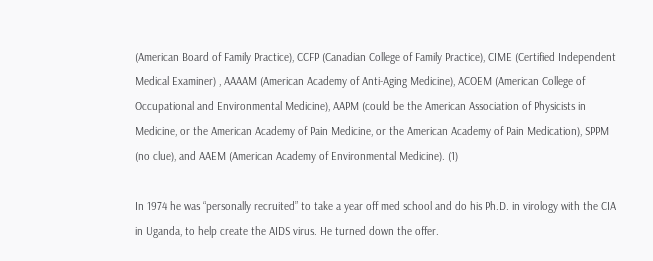(American Board of Family Practice), CCFP (Canadian College of Family Practice), CIME (Certified Independent Medical Examiner) , AAAAM (American Academy of Anti-Aging Medicine), ACOEM (American College of Occupational and Environmental Medicine), AAPM (could be the American Association of Physicists in Medicine, or the American Academy of Pain Medicine, or the American Academy of Pain Medication), SPPM (no clue), and AAEM (American Academy of Environmental Medicine). (1)

In 1974 he was “personally recruited” to take a year off med school and do his Ph.D. in virology with the CIA in Uganda, to help create the AIDS virus. He turned down the offer.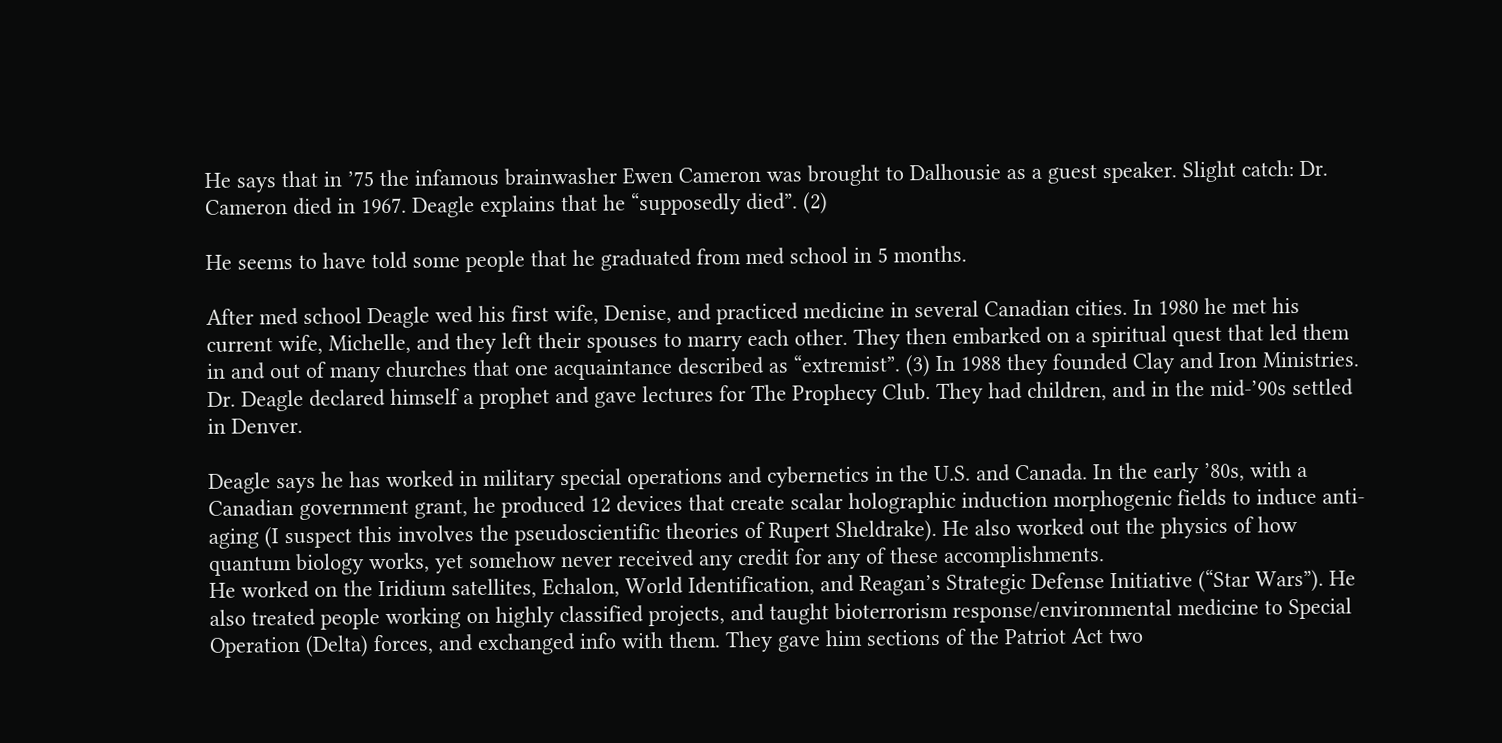He says that in ’75 the infamous brainwasher Ewen Cameron was brought to Dalhousie as a guest speaker. Slight catch: Dr. Cameron died in 1967. Deagle explains that he “supposedly died”. (2)

He seems to have told some people that he graduated from med school in 5 months.

After med school Deagle wed his first wife, Denise, and practiced medicine in several Canadian cities. In 1980 he met his current wife, Michelle, and they left their spouses to marry each other. They then embarked on a spiritual quest that led them in and out of many churches that one acquaintance described as “extremist”. (3) In 1988 they founded Clay and Iron Ministries. Dr. Deagle declared himself a prophet and gave lectures for The Prophecy Club. They had children, and in the mid-’90s settled in Denver.

Deagle says he has worked in military special operations and cybernetics in the U.S. and Canada. In the early ’80s, with a Canadian government grant, he produced 12 devices that create scalar holographic induction morphogenic fields to induce anti-aging (I suspect this involves the pseudoscientific theories of Rupert Sheldrake). He also worked out the physics of how quantum biology works, yet somehow never received any credit for any of these accomplishments.
He worked on the Iridium satellites, Echalon, World Identification, and Reagan’s Strategic Defense Initiative (“Star Wars”). He also treated people working on highly classified projects, and taught bioterrorism response/environmental medicine to Special Operation (Delta) forces, and exchanged info with them. They gave him sections of the Patriot Act two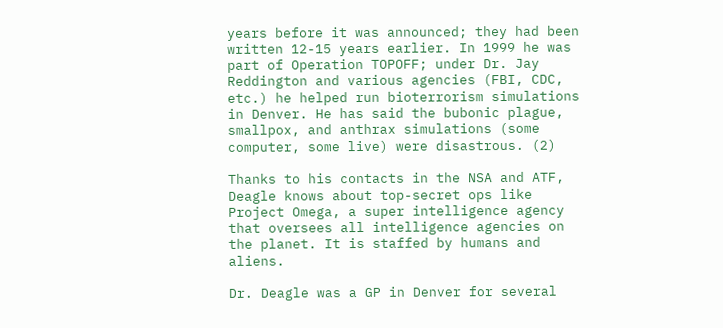years before it was announced; they had been written 12-15 years earlier. In 1999 he was part of Operation TOPOFF; under Dr. Jay Reddington and various agencies (FBI, CDC, etc.) he helped run bioterrorism simulations in Denver. He has said the bubonic plague, smallpox, and anthrax simulations (some computer, some live) were disastrous. (2)

Thanks to his contacts in the NSA and ATF, Deagle knows about top-secret ops like Project Omega, a super intelligence agency that oversees all intelligence agencies on the planet. It is staffed by humans and aliens.

Dr. Deagle was a GP in Denver for several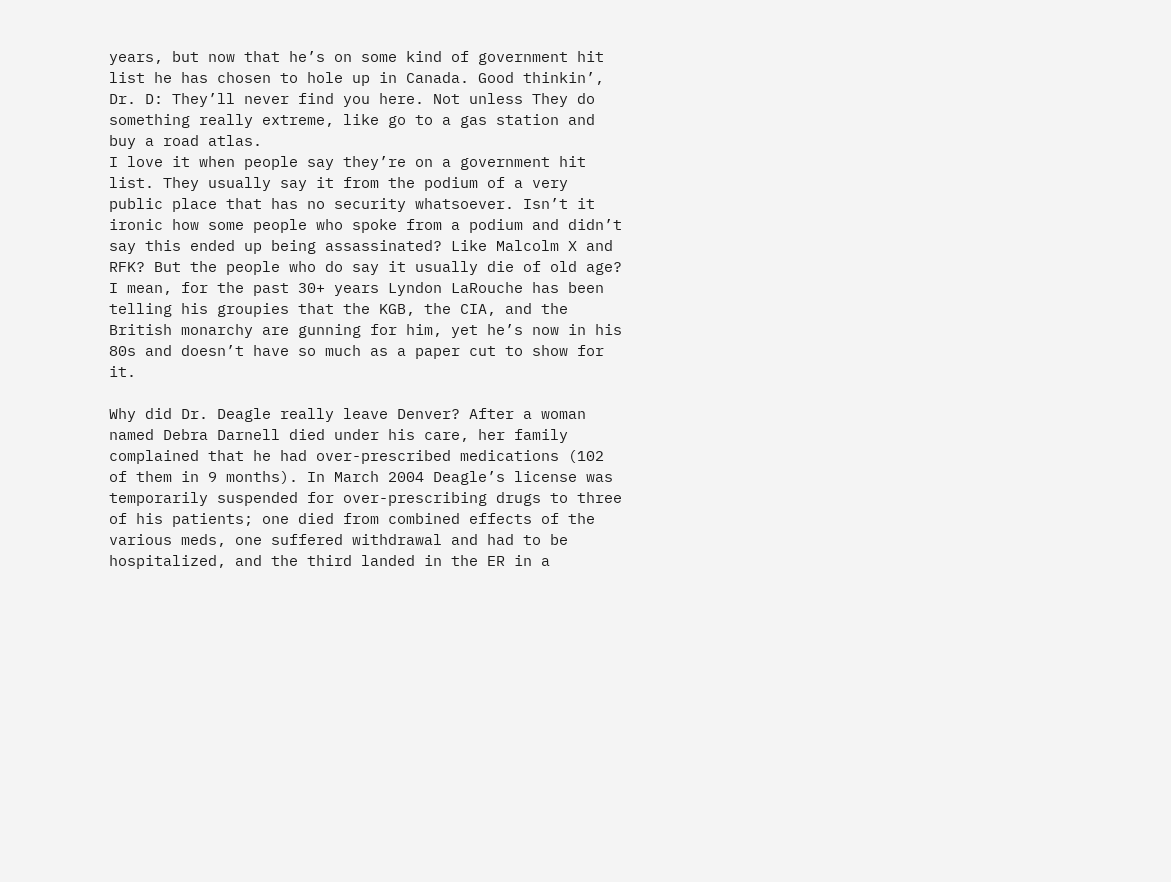years, but now that he’s on some kind of government hit list he has chosen to hole up in Canada. Good thinkin’, Dr. D: They’ll never find you here. Not unless They do something really extreme, like go to a gas station and buy a road atlas.
I love it when people say they’re on a government hit list. They usually say it from the podium of a very public place that has no security whatsoever. Isn’t it ironic how some people who spoke from a podium and didn’t say this ended up being assassinated? Like Malcolm X and RFK? But the people who do say it usually die of old age? I mean, for the past 30+ years Lyndon LaRouche has been telling his groupies that the KGB, the CIA, and the British monarchy are gunning for him, yet he’s now in his 80s and doesn’t have so much as a paper cut to show for it.

Why did Dr. Deagle really leave Denver? After a woman named Debra Darnell died under his care, her family complained that he had over-prescribed medications (102 of them in 9 months). In March 2004 Deagle’s license was temporarily suspended for over-prescribing drugs to three of his patients; one died from combined effects of the various meds, one suffered withdrawal and had to be hospitalized, and the third landed in the ER in a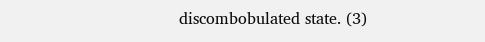discombobulated state. (3)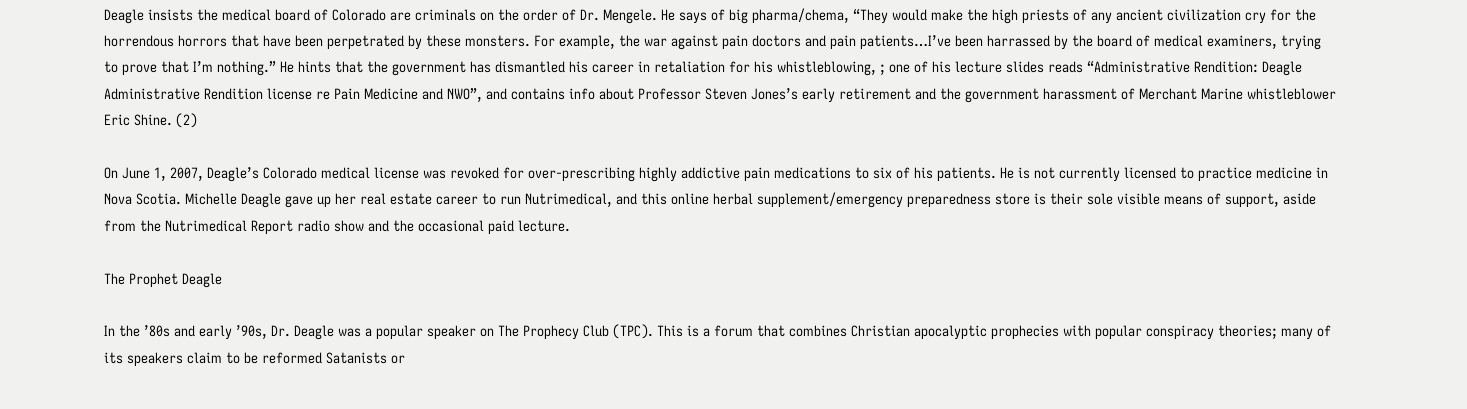Deagle insists the medical board of Colorado are criminals on the order of Dr. Mengele. He says of big pharma/chema, “They would make the high priests of any ancient civilization cry for the horrendous horrors that have been perpetrated by these monsters. For example, the war against pain doctors and pain patients…I’ve been harrassed by the board of medical examiners, trying to prove that I’m nothing.” He hints that the government has dismantled his career in retaliation for his whistleblowing, ; one of his lecture slides reads “Administrative Rendition: Deagle Administrative Rendition license re Pain Medicine and NWO”, and contains info about Professor Steven Jones’s early retirement and the government harassment of Merchant Marine whistleblower Eric Shine. (2)

On June 1, 2007, Deagle’s Colorado medical license was revoked for over-prescribing highly addictive pain medications to six of his patients. He is not currently licensed to practice medicine in Nova Scotia. Michelle Deagle gave up her real estate career to run Nutrimedical, and this online herbal supplement/emergency preparedness store is their sole visible means of support, aside from the Nutrimedical Report radio show and the occasional paid lecture.

The Prophet Deagle

In the ’80s and early ’90s, Dr. Deagle was a popular speaker on The Prophecy Club (TPC). This is a forum that combines Christian apocalyptic prophecies with popular conspiracy theories; many of its speakers claim to be reformed Satanists or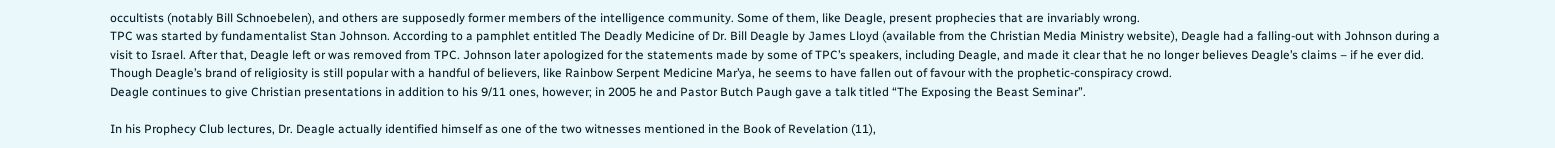occultists (notably Bill Schnoebelen), and others are supposedly former members of the intelligence community. Some of them, like Deagle, present prophecies that are invariably wrong.
TPC was started by fundamentalist Stan Johnson. According to a pamphlet entitled The Deadly Medicine of Dr. Bill Deagle by James Lloyd (available from the Christian Media Ministry website), Deagle had a falling-out with Johnson during a visit to Israel. After that, Deagle left or was removed from TPC. Johnson later apologized for the statements made by some of TPC’s speakers, including Deagle, and made it clear that he no longer believes Deagle’s claims – if he ever did. Though Deagle’s brand of religiosity is still popular with a handful of believers, like Rainbow Serpent Medicine Mar’ya, he seems to have fallen out of favour with the prophetic-conspiracy crowd.
Deagle continues to give Christian presentations in addition to his 9/11 ones, however; in 2005 he and Pastor Butch Paugh gave a talk titled “The Exposing the Beast Seminar”.

In his Prophecy Club lectures, Dr. Deagle actually identified himself as one of the two witnesses mentioned in the Book of Revelation (11),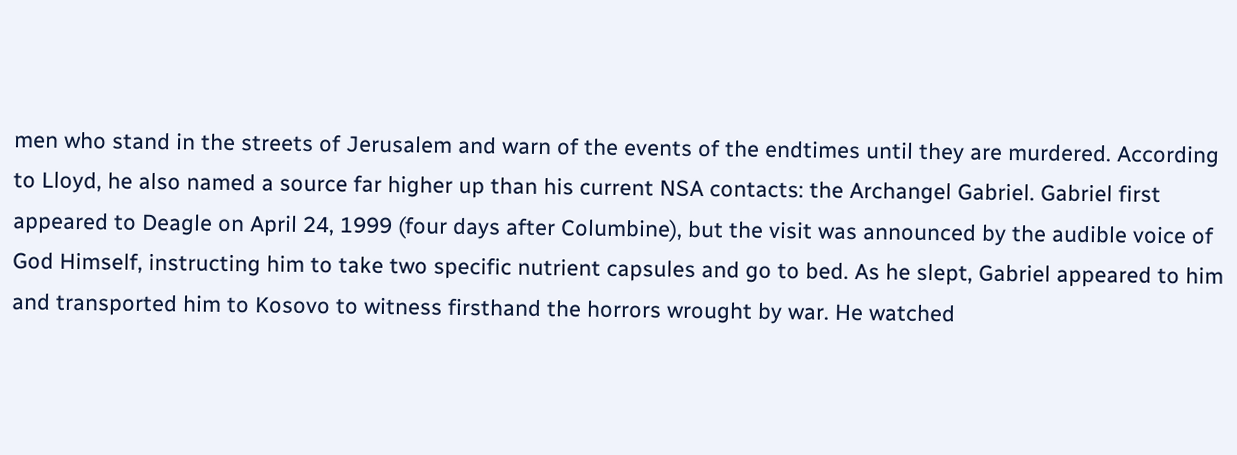men who stand in the streets of Jerusalem and warn of the events of the endtimes until they are murdered. According to Lloyd, he also named a source far higher up than his current NSA contacts: the Archangel Gabriel. Gabriel first appeared to Deagle on April 24, 1999 (four days after Columbine), but the visit was announced by the audible voice of God Himself, instructing him to take two specific nutrient capsules and go to bed. As he slept, Gabriel appeared to him and transported him to Kosovo to witness firsthand the horrors wrought by war. He watched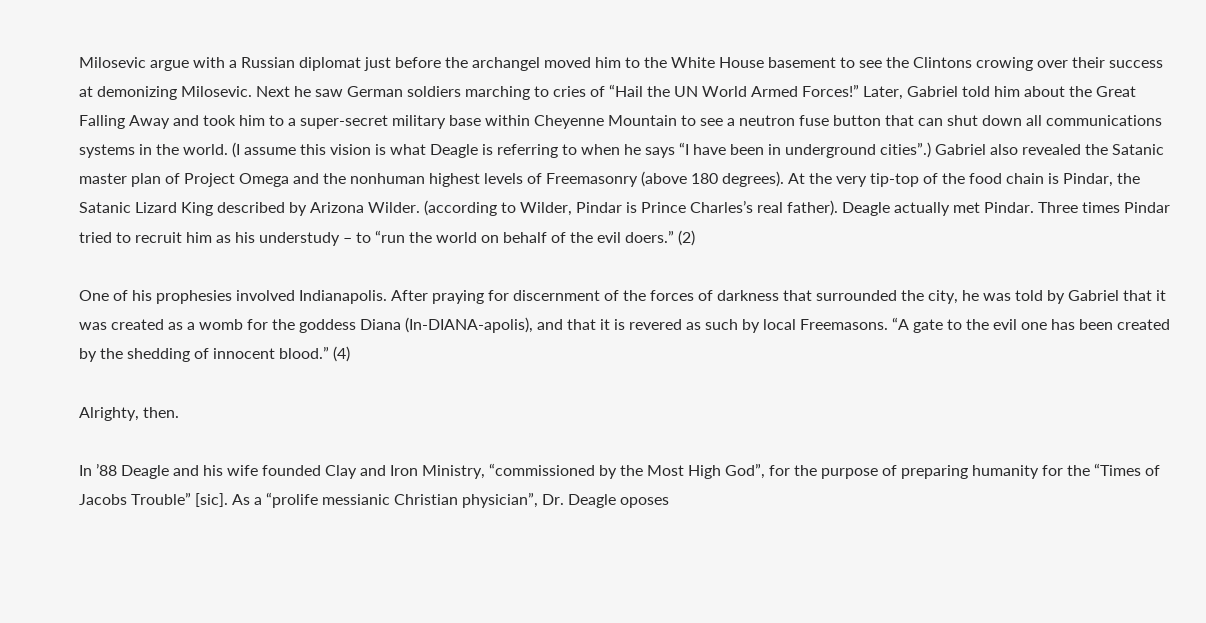Milosevic argue with a Russian diplomat just before the archangel moved him to the White House basement to see the Clintons crowing over their success at demonizing Milosevic. Next he saw German soldiers marching to cries of “Hail the UN World Armed Forces!” Later, Gabriel told him about the Great Falling Away and took him to a super-secret military base within Cheyenne Mountain to see a neutron fuse button that can shut down all communications systems in the world. (I assume this vision is what Deagle is referring to when he says “I have been in underground cities”.) Gabriel also revealed the Satanic master plan of Project Omega and the nonhuman highest levels of Freemasonry (above 180 degrees). At the very tip-top of the food chain is Pindar, the Satanic Lizard King described by Arizona Wilder. (according to Wilder, Pindar is Prince Charles’s real father). Deagle actually met Pindar. Three times Pindar tried to recruit him as his understudy – to “run the world on behalf of the evil doers.” (2)

One of his prophesies involved Indianapolis. After praying for discernment of the forces of darkness that surrounded the city, he was told by Gabriel that it was created as a womb for the goddess Diana (In-DIANA-apolis), and that it is revered as such by local Freemasons. “A gate to the evil one has been created by the shedding of innocent blood.” (4)

Alrighty, then.

In ’88 Deagle and his wife founded Clay and Iron Ministry, “commissioned by the Most High God”, for the purpose of preparing humanity for the “Times of Jacobs Trouble” [sic]. As a “prolife messianic Christian physician”, Dr. Deagle oposes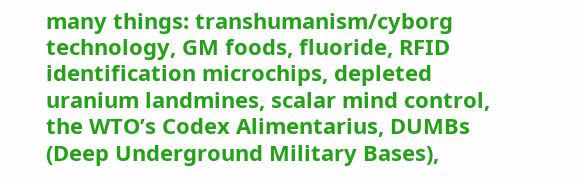many things: transhumanism/cyborg technology, GM foods, fluoride, RFID identification microchips, depleted uranium landmines, scalar mind control, the WTO’s Codex Alimentarius, DUMBs (Deep Underground Military Bases),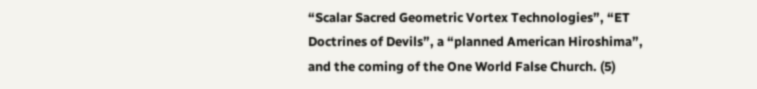“Scalar Sacred Geometric Vortex Technologies”, “ET Doctrines of Devils”, a “planned American Hiroshima”, and the coming of the One World False Church. (5)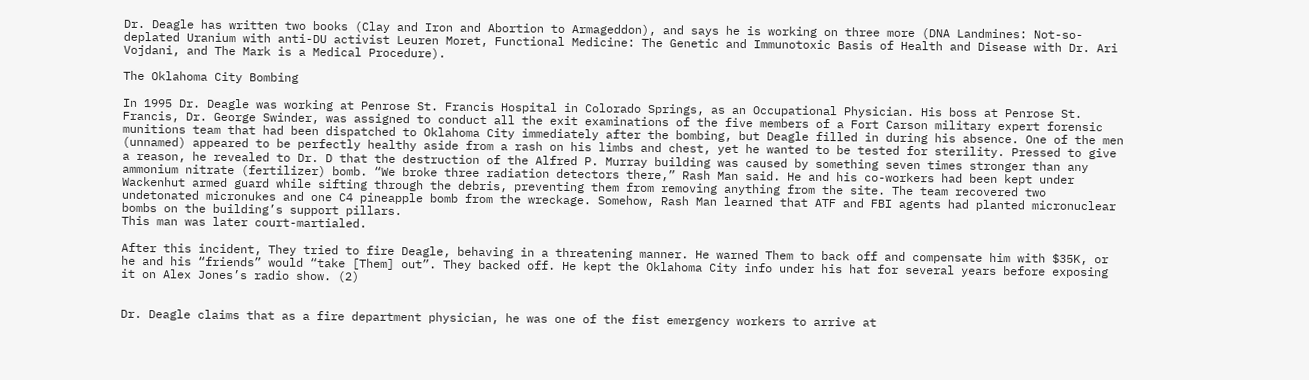Dr. Deagle has written two books (Clay and Iron and Abortion to Armageddon), and says he is working on three more (DNA Landmines: Not-so-deplated Uranium with anti-DU activist Leuren Moret, Functional Medicine: The Genetic and Immunotoxic Basis of Health and Disease with Dr. Ari Vojdani, and The Mark is a Medical Procedure).

The Oklahoma City Bombing

In 1995 Dr. Deagle was working at Penrose St. Francis Hospital in Colorado Springs, as an Occupational Physician. His boss at Penrose St. Francis, Dr. George Swinder, was assigned to conduct all the exit examinations of the five members of a Fort Carson military expert forensic munitions team that had been dispatched to Oklahoma City immediately after the bombing, but Deagle filled in during his absence. One of the men (unnamed) appeared to be perfectly healthy aside from a rash on his limbs and chest, yet he wanted to be tested for sterility. Pressed to give a reason, he revealed to Dr. D that the destruction of the Alfred P. Murray building was caused by something seven times stronger than any ammonium nitrate (fertilizer) bomb. “We broke three radiation detectors there,” Rash Man said. He and his co-workers had been kept under Wackenhut armed guard while sifting through the debris, preventing them from removing anything from the site. The team recovered two undetonated micronukes and one C4 pineapple bomb from the wreckage. Somehow, Rash Man learned that ATF and FBI agents had planted micronuclear bombs on the building’s support pillars.
This man was later court-martialed.

After this incident, They tried to fire Deagle, behaving in a threatening manner. He warned Them to back off and compensate him with $35K, or he and his “friends” would “take [Them] out”. They backed off. He kept the Oklahoma City info under his hat for several years before exposing it on Alex Jones’s radio show. (2)


Dr. Deagle claims that as a fire department physician, he was one of the fist emergency workers to arrive at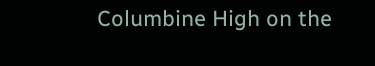Columbine High on the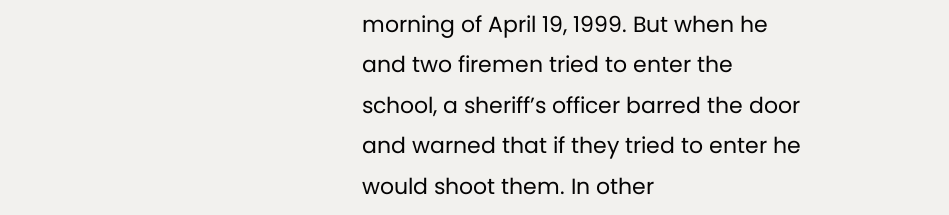morning of April 19, 1999. But when he and two firemen tried to enter the school, a sheriff’s officer barred the door and warned that if they tried to enter he would shoot them. In other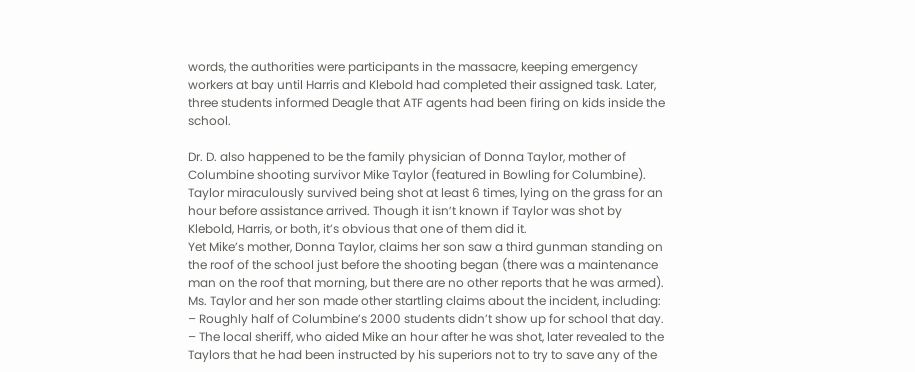words, the authorities were participants in the massacre, keeping emergency workers at bay until Harris and Klebold had completed their assigned task. Later, three students informed Deagle that ATF agents had been firing on kids inside the school.

Dr. D. also happened to be the family physician of Donna Taylor, mother of Columbine shooting survivor Mike Taylor (featured in Bowling for Columbine). Taylor miraculously survived being shot at least 6 times, lying on the grass for an hour before assistance arrived. Though it isn’t known if Taylor was shot by Klebold, Harris, or both, it’s obvious that one of them did it.
Yet Mike’s mother, Donna Taylor, claims her son saw a third gunman standing on the roof of the school just before the shooting began (there was a maintenance man on the roof that morning, but there are no other reports that he was armed).
Ms. Taylor and her son made other startling claims about the incident, including:
– Roughly half of Columbine’s 2000 students didn’t show up for school that day.
– The local sheriff, who aided Mike an hour after he was shot, later revealed to the Taylors that he had been instructed by his superiors not to try to save any of the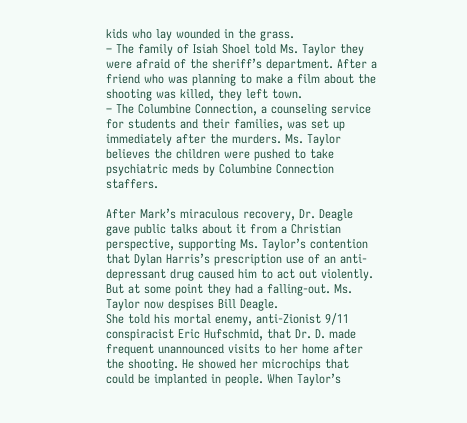kids who lay wounded in the grass.
– The family of Isiah Shoel told Ms. Taylor they were afraid of the sheriff’s department. After a friend who was planning to make a film about the shooting was killed, they left town.
– The Columbine Connection, a counseling service for students and their families, was set up immediately after the murders. Ms. Taylor believes the children were pushed to take psychiatric meds by Columbine Connection staffers.

After Mark’s miraculous recovery, Dr. Deagle gave public talks about it from a Christian perspective, supporting Ms. Taylor’s contention that Dylan Harris’s prescription use of an anti-depressant drug caused him to act out violently. But at some point they had a falling-out. Ms. Taylor now despises Bill Deagle.
She told his mortal enemy, anti-Zionist 9/11 conspiracist Eric Hufschmid, that Dr. D. made frequent unannounced visits to her home after the shooting. He showed her microchips that could be implanted in people. When Taylor’s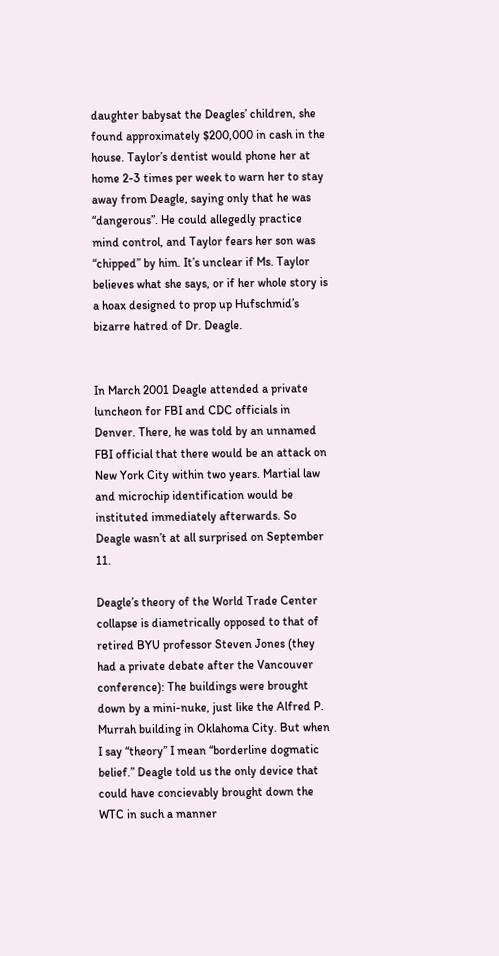daughter babysat the Deagles’ children, she found approximately $200,000 in cash in the house. Taylor’s dentist would phone her at home 2-3 times per week to warn her to stay away from Deagle, saying only that he was “dangerous”. He could allegedly practice mind control, and Taylor fears her son was “chipped” by him. It’s unclear if Ms. Taylor believes what she says, or if her whole story is a hoax designed to prop up Hufschmid’s bizarre hatred of Dr. Deagle.


In March 2001 Deagle attended a private luncheon for FBI and CDC officials in Denver. There, he was told by an unnamed FBI official that there would be an attack on New York City within two years. Martial law and microchip identification would be instituted immediately afterwards. So Deagle wasn’t at all surprised on September 11.

Deagle’s theory of the World Trade Center collapse is diametrically opposed to that of retired BYU professor Steven Jones (they had a private debate after the Vancouver conference): The buildings were brought down by a mini-nuke, just like the Alfred P. Murrah building in Oklahoma City. But when I say “theory” I mean “borderline dogmatic belief.” Deagle told us the only device that could have concievably brought down the WTC in such a manner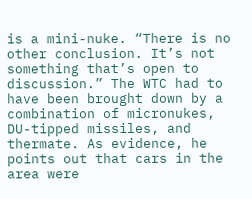is a mini-nuke. “There is no other conclusion. It’s not something that’s open to discussion.” The WTC had to have been brought down by a combination of micronukes, DU-tipped missiles, and thermate. As evidence, he points out that cars in the area were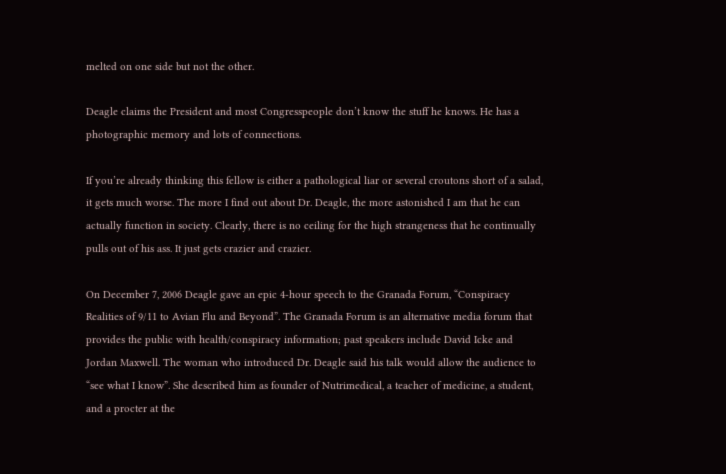melted on one side but not the other.

Deagle claims the President and most Congresspeople don’t know the stuff he knows. He has a photographic memory and lots of connections.

If you’re already thinking this fellow is either a pathological liar or several croutons short of a salad, it gets much worse. The more I find out about Dr. Deagle, the more astonished I am that he can actually function in society. Clearly, there is no ceiling for the high strangeness that he continually pulls out of his ass. It just gets crazier and crazier.

On December 7, 2006 Deagle gave an epic 4-hour speech to the Granada Forum, “Conspiracy Realities of 9/11 to Avian Flu and Beyond”. The Granada Forum is an alternative media forum that provides the public with health/conspiracy information; past speakers include David Icke and Jordan Maxwell. The woman who introduced Dr. Deagle said his talk would allow the audience to “see what I know”. She described him as founder of Nutrimedical, a teacher of medicine, a student, and a procter at the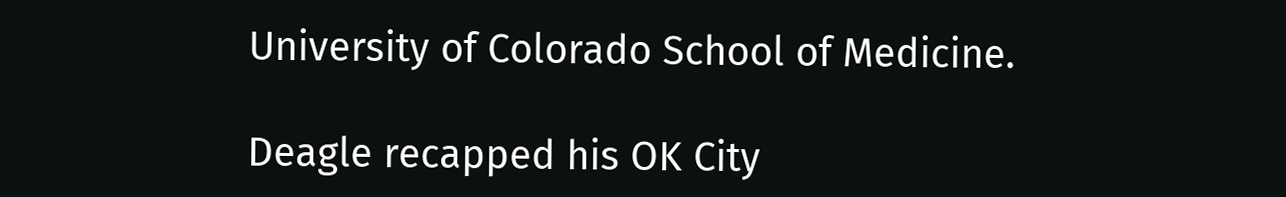University of Colorado School of Medicine.

Deagle recapped his OK City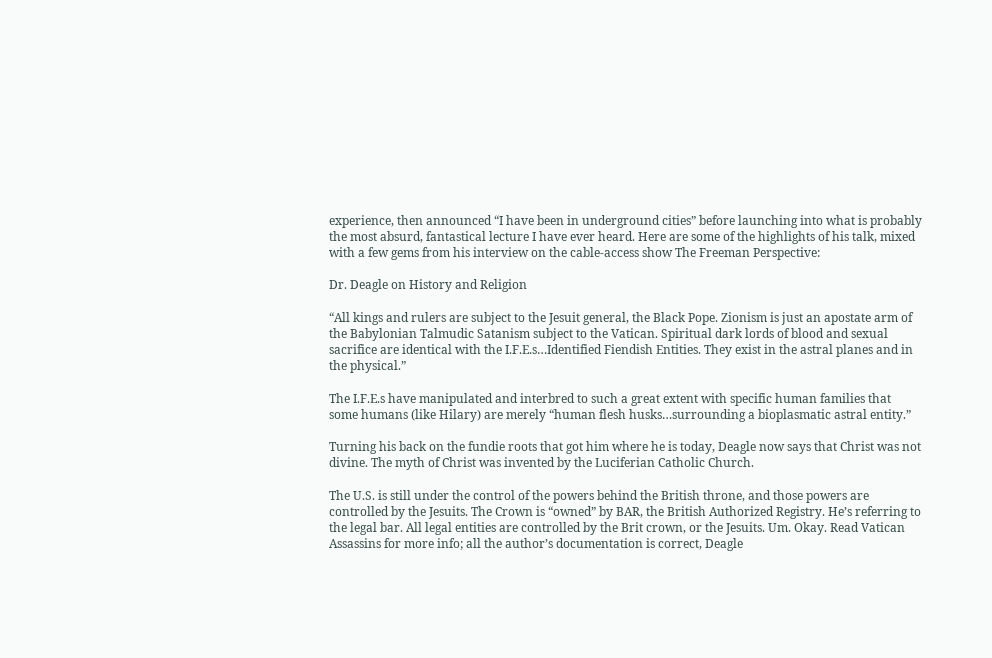experience, then announced “I have been in underground cities” before launching into what is probably the most absurd, fantastical lecture I have ever heard. Here are some of the highlights of his talk, mixed with a few gems from his interview on the cable-access show The Freeman Perspective:

Dr. Deagle on History and Religion

“All kings and rulers are subject to the Jesuit general, the Black Pope. Zionism is just an apostate arm of the Babylonian Talmudic Satanism subject to the Vatican. Spiritual dark lords of blood and sexual sacrifice are identical with the I.F.E.s…Identified Fiendish Entities. They exist in the astral planes and in the physical.”

The I.F.E.s have manipulated and interbred to such a great extent with specific human families that some humans (like Hilary) are merely “human flesh husks…surrounding a bioplasmatic astral entity.”

Turning his back on the fundie roots that got him where he is today, Deagle now says that Christ was not divine. The myth of Christ was invented by the Luciferian Catholic Church.

The U.S. is still under the control of the powers behind the British throne, and those powers are controlled by the Jesuits. The Crown is “owned” by BAR, the British Authorized Registry. He’s referring to the legal bar. All legal entities are controlled by the Brit crown, or the Jesuits. Um. Okay. Read Vatican Assassins for more info; all the author’s documentation is correct, Deagle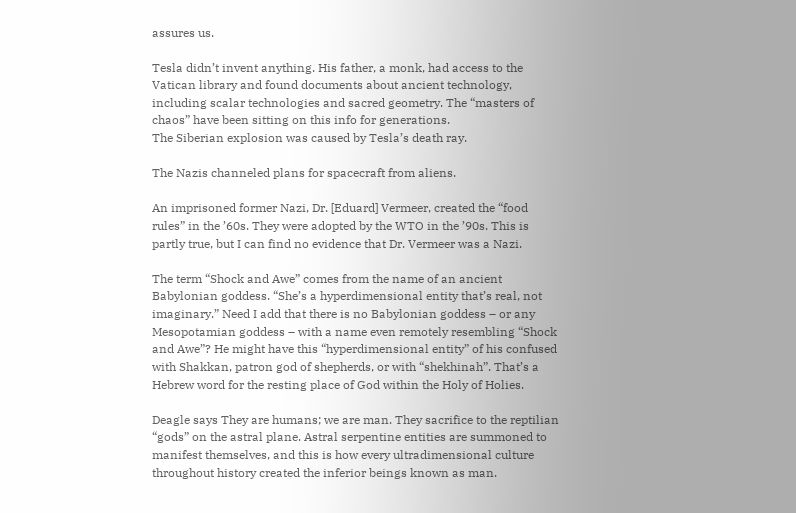assures us.

Tesla didn’t invent anything. His father, a monk, had access to the Vatican library and found documents about ancient technology, including scalar technologies and sacred geometry. The “masters of chaos” have been sitting on this info for generations.
The Siberian explosion was caused by Tesla’s death ray.

The Nazis channeled plans for spacecraft from aliens.

An imprisoned former Nazi, Dr. [Eduard] Vermeer, created the “food rules” in the ’60s. They were adopted by the WTO in the ’90s. This is partly true, but I can find no evidence that Dr. Vermeer was a Nazi.

The term “Shock and Awe” comes from the name of an ancient Babylonian goddess. “She’s a hyperdimensional entity that’s real, not imaginary.” Need I add that there is no Babylonian goddess – or any Mesopotamian goddess – with a name even remotely resembling “Shock and Awe”? He might have this “hyperdimensional entity” of his confused with Shakkan, patron god of shepherds, or with “shekhinah”. That’s a Hebrew word for the resting place of God within the Holy of Holies.

Deagle says They are humans; we are man. They sacrifice to the reptilian “gods” on the astral plane. Astral serpentine entities are summoned to manifest themselves, and this is how every ultradimensional culture throughout history created the inferior beings known as man.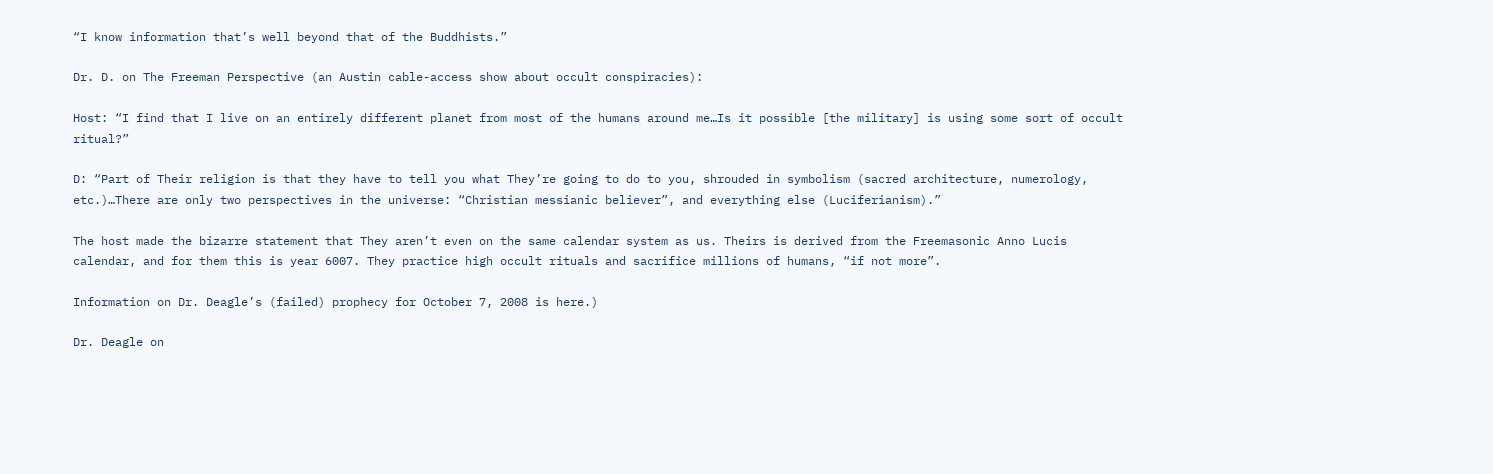“I know information that’s well beyond that of the Buddhists.”

Dr. D. on The Freeman Perspective (an Austin cable-access show about occult conspiracies):

Host: “I find that I live on an entirely different planet from most of the humans around me…Is it possible [the military] is using some sort of occult ritual?”

D: “Part of Their religion is that they have to tell you what They’re going to do to you, shrouded in symbolism (sacred architecture, numerology, etc.)…There are only two perspectives in the universe: “Christian messianic believer”, and everything else (Luciferianism).”

The host made the bizarre statement that They aren’t even on the same calendar system as us. Theirs is derived from the Freemasonic Anno Lucis calendar, and for them this is year 6007. They practice high occult rituals and sacrifice millions of humans, “if not more”.

Information on Dr. Deagle’s (failed) prophecy for October 7, 2008 is here.)

Dr. Deagle on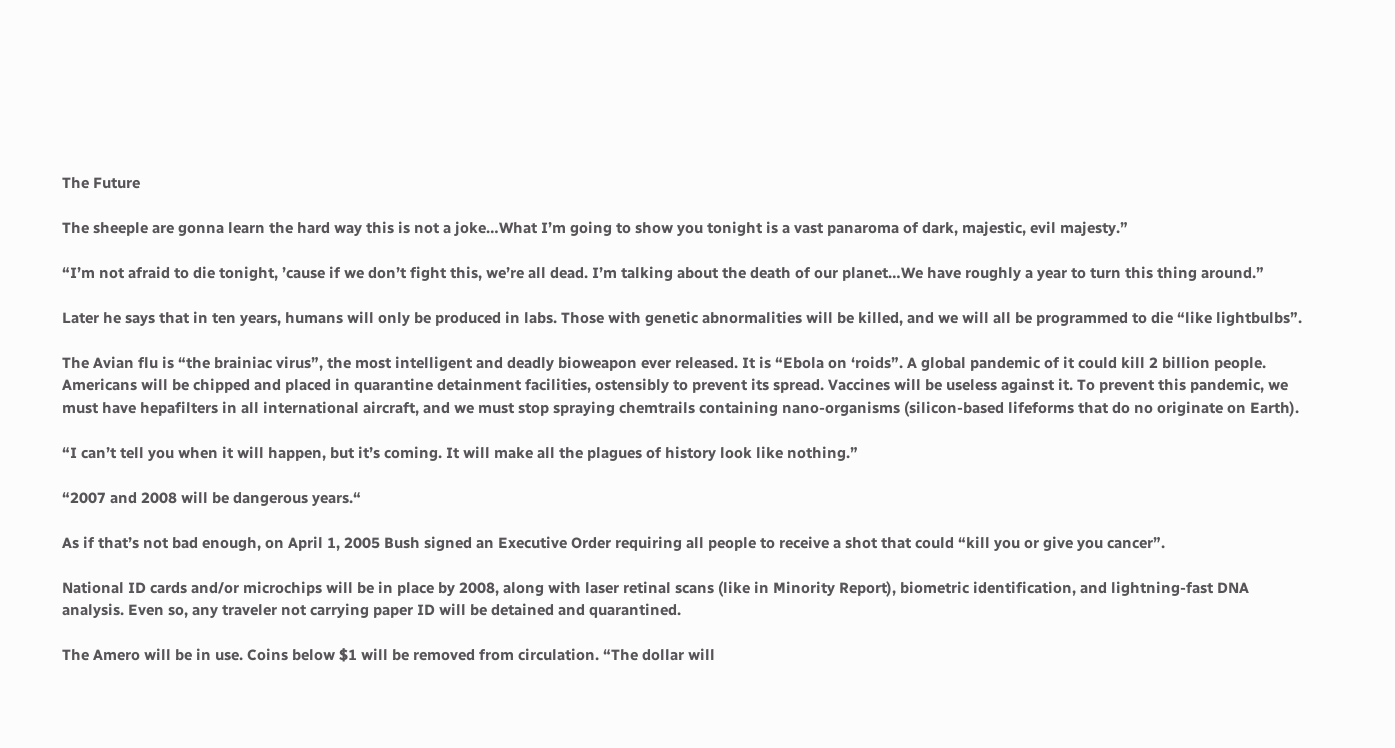The Future

The sheeple are gonna learn the hard way this is not a joke…What I’m going to show you tonight is a vast panaroma of dark, majestic, evil majesty.”

“I’m not afraid to die tonight, ’cause if we don’t fight this, we’re all dead. I’m talking about the death of our planet…We have roughly a year to turn this thing around.”

Later he says that in ten years, humans will only be produced in labs. Those with genetic abnormalities will be killed, and we will all be programmed to die “like lightbulbs”.

The Avian flu is “the brainiac virus”, the most intelligent and deadly bioweapon ever released. It is “Ebola on ‘roids”. A global pandemic of it could kill 2 billion people. Americans will be chipped and placed in quarantine detainment facilities, ostensibly to prevent its spread. Vaccines will be useless against it. To prevent this pandemic, we must have hepafilters in all international aircraft, and we must stop spraying chemtrails containing nano-organisms (silicon-based lifeforms that do no originate on Earth).

“I can’t tell you when it will happen, but it’s coming. It will make all the plagues of history look like nothing.”

“2007 and 2008 will be dangerous years.“

As if that’s not bad enough, on April 1, 2005 Bush signed an Executive Order requiring all people to receive a shot that could “kill you or give you cancer”.

National ID cards and/or microchips will be in place by 2008, along with laser retinal scans (like in Minority Report), biometric identification, and lightning-fast DNA analysis. Even so, any traveler not carrying paper ID will be detained and quarantined.

The Amero will be in use. Coins below $1 will be removed from circulation. “The dollar will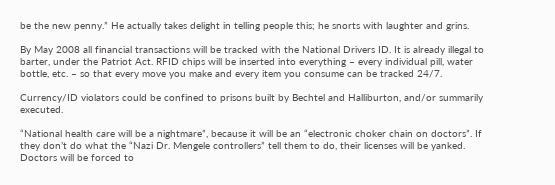be the new penny.” He actually takes delight in telling people this; he snorts with laughter and grins.

By May 2008 all financial transactions will be tracked with the National Drivers ID. It is already illegal to barter, under the Patriot Act. RFID chips will be inserted into everything – every individual pill, water bottle, etc. – so that every move you make and every item you consume can be tracked 24/7.

Currency/ID violators could be confined to prisons built by Bechtel and Halliburton, and/or summarily executed.

“National health care will be a nightmare”, because it will be an “electronic choker chain on doctors”. If they don’t do what the “Nazi Dr. Mengele controllers” tell them to do, their licenses will be yanked. Doctors will be forced to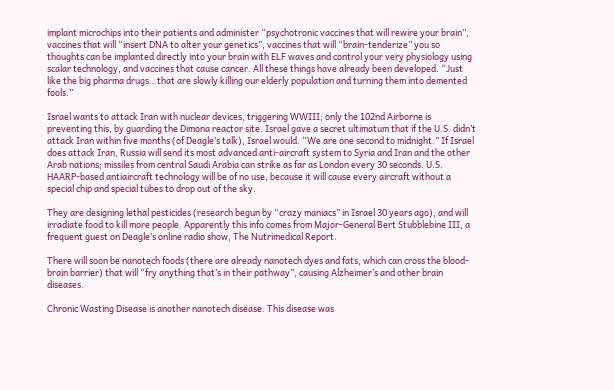implant microchips into their patients and administer “psychotronic vaccines that will rewire your brain”, vaccines that will “insert DNA to alter your genetics”, vaccines that will “brain-tenderize” you so thoughts can be implanted directly into your brain with ELF waves and control your very physiology using scalar technology, and vaccines that cause cancer. All these things have already been developed. “Just like the big pharma drugs…that are slowly killing our elderly population and turning them into demented fools.”

Israel wants to attack Iran with nuclear devices, triggering WWIII; only the 102nd Airborne is preventing this, by guarding the Dimona reactor site. Israel gave a secret ultimatum that if the U.S. didn’t attack Iran within five months (of Deagle’s talk), Israel would. “We are one second to midnight.” If Israel does attack Iran, Russia will send its most advanced anti-aircraft system to Syria and Iran and the other Arab nations; missiles from central Saudi Arabia can strike as far as London every 30 seconds. U.S. HAARP-based antiaircraft technology will be of no use, because it will cause every aircraft without a special chip and special tubes to drop out of the sky.

They are designing lethal pesticides (research begun by “crazy maniacs” in Israel 30 years ago), and will irradiate food to kill more people. Apparently this info comes from Major-General Bert Stubblebine III, a frequent guest on Deagle’s online radio show, The Nutrimedical Report.

There will soon be nanotech foods (there are already nanotech dyes and fats, which can cross the blood-brain barrier) that will “fry anything that’s in their pathway”, causing Alzheimer’s and other brain diseases.

Chronic Wasting Disease is another nanotech disease. This disease was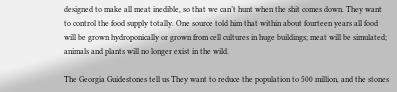designed to make all meat inedible, so that we can’t hunt when the shit comes down. They want to control the food supply totally. One source told him that within about fourteen years all food will be grown hydroponically or grown from cell cultures in huge buildings; meat will be simulated; animals and plants will no longer exist in the wild.

The Georgia Guidestones tell us They want to reduce the population to 500 million, and the stones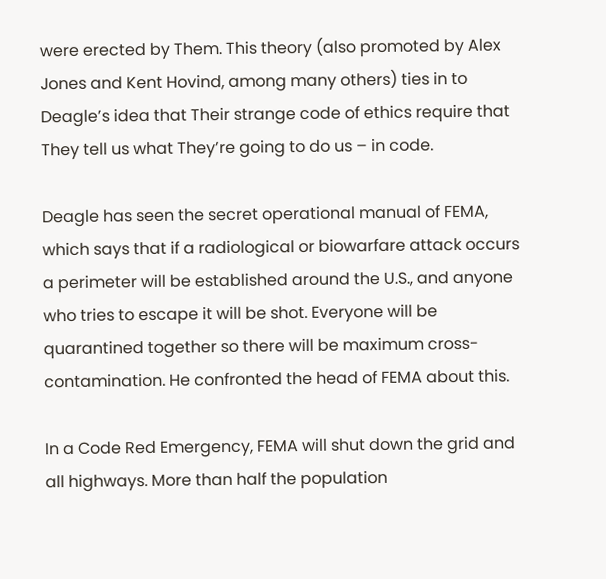were erected by Them. This theory (also promoted by Alex Jones and Kent Hovind, among many others) ties in to Deagle’s idea that Their strange code of ethics require that They tell us what They’re going to do us – in code.

Deagle has seen the secret operational manual of FEMA, which says that if a radiological or biowarfare attack occurs a perimeter will be established around the U.S., and anyone who tries to escape it will be shot. Everyone will be quarantined together so there will be maximum cross-contamination. He confronted the head of FEMA about this.

In a Code Red Emergency, FEMA will shut down the grid and all highways. More than half the population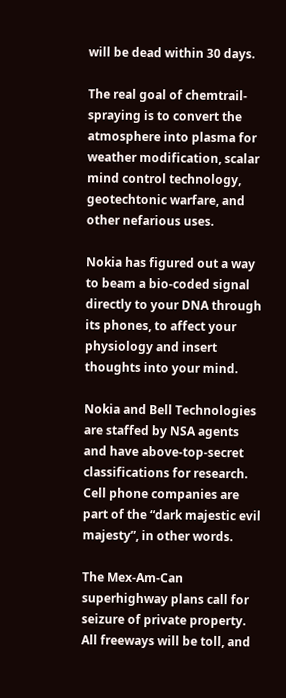will be dead within 30 days.

The real goal of chemtrail-spraying is to convert the atmosphere into plasma for weather modification, scalar mind control technology, geotechtonic warfare, and other nefarious uses.

Nokia has figured out a way to beam a bio-coded signal directly to your DNA through its phones, to affect your physiology and insert thoughts into your mind.

Nokia and Bell Technologies are staffed by NSA agents and have above-top-secret classifications for research. Cell phone companies are part of the “dark majestic evil majesty”, in other words.

The Mex-Am-Can superhighway plans call for seizure of private property. All freeways will be toll, and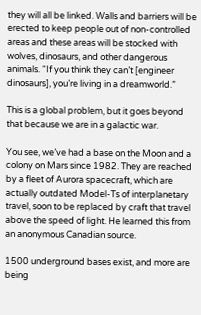they will all be linked. Walls and barriers will be erected to keep people out of non-controlled areas and these areas will be stocked with wolves, dinosaurs, and other dangerous animals. “If you think they can’t [engineer dinosaurs], you’re living in a dreamworld.”

This is a global problem, but it goes beyond that because we are in a galactic war.

You see, we’ve had a base on the Moon and a colony on Mars since 1982. They are reached by a fleet of Aurora spacecraft, which are actually outdated Model-Ts of interplanetary travel, soon to be replaced by craft that travel above the speed of light. He learned this from an anonymous Canadian source.

1500 underground bases exist, and more are being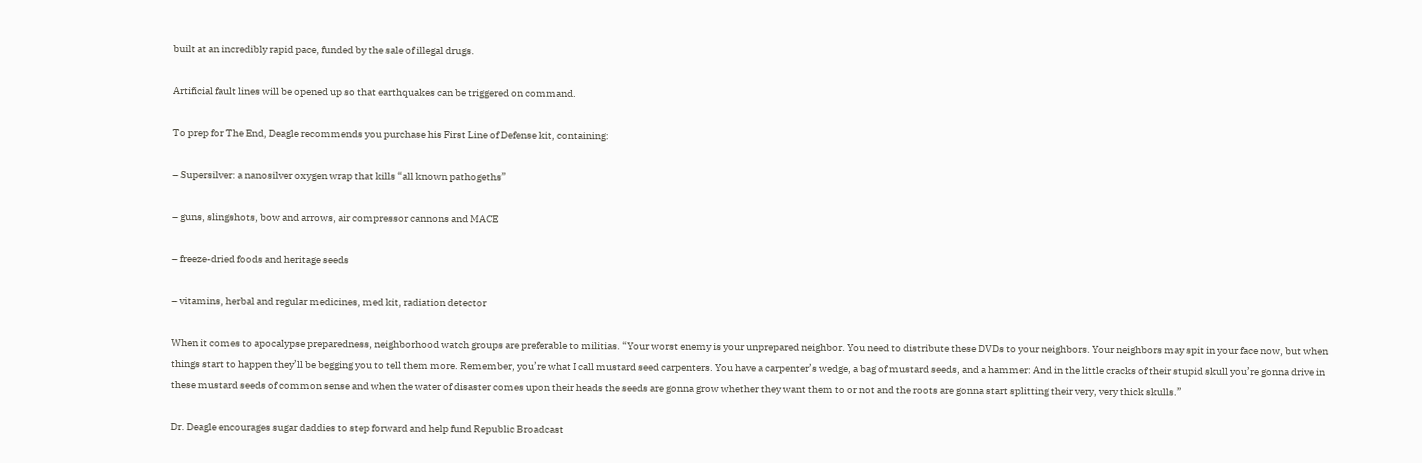built at an incredibly rapid pace, funded by the sale of illegal drugs.

Artificial fault lines will be opened up so that earthquakes can be triggered on command.

To prep for The End, Deagle recommends you purchase his First Line of Defense kit, containing:

– Supersilver: a nanosilver oxygen wrap that kills “all known pathogeths”

– guns, slingshots, bow and arrows, air compressor cannons and MACE

– freeze-dried foods and heritage seeds

– vitamins, herbal and regular medicines, med kit, radiation detector

When it comes to apocalypse preparedness, neighborhood watch groups are preferable to militias. “Your worst enemy is your unprepared neighbor. You need to distribute these DVDs to your neighbors. Your neighbors may spit in your face now, but when things start to happen they’ll be begging you to tell them more. Remember, you’re what I call mustard seed carpenters. You have a carpenter’s wedge, a bag of mustard seeds, and a hammer: And in the little cracks of their stupid skull you’re gonna drive in these mustard seeds of common sense and when the water of disaster comes upon their heads the seeds are gonna grow whether they want them to or not and the roots are gonna start splitting their very, very thick skulls.”

Dr. Deagle encourages sugar daddies to step forward and help fund Republic Broadcast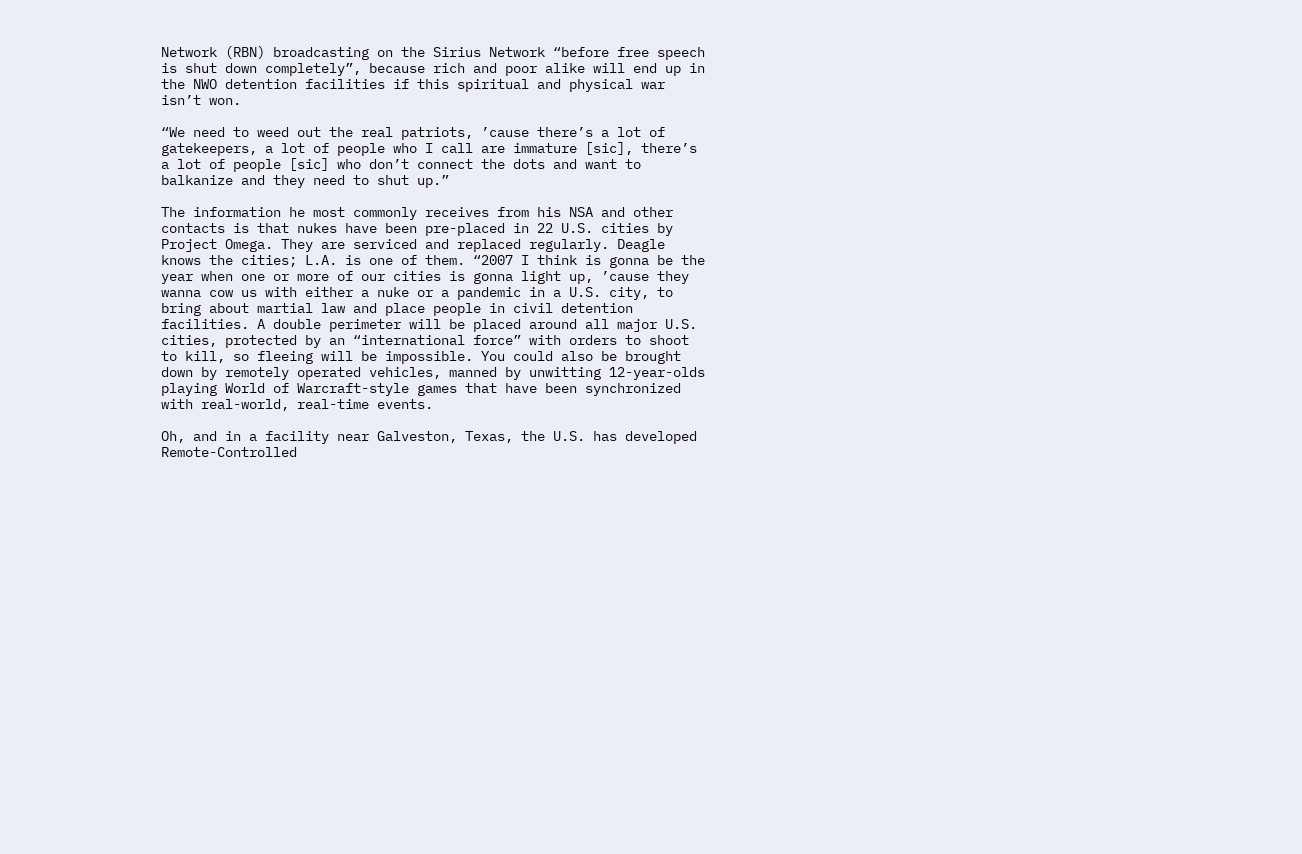Network (RBN) broadcasting on the Sirius Network “before free speech is shut down completely”, because rich and poor alike will end up in the NWO detention facilities if this spiritual and physical war isn’t won.

“We need to weed out the real patriots, ’cause there’s a lot of gatekeepers, a lot of people who I call are immature [sic], there’s a lot of people [sic] who don’t connect the dots and want to balkanize and they need to shut up.”

The information he most commonly receives from his NSA and other contacts is that nukes have been pre-placed in 22 U.S. cities by Project Omega. They are serviced and replaced regularly. Deagle knows the cities; L.A. is one of them. “2007 I think is gonna be the year when one or more of our cities is gonna light up, ’cause they wanna cow us with either a nuke or a pandemic in a U.S. city, to bring about martial law and place people in civil detention facilities. A double perimeter will be placed around all major U.S. cities, protected by an “international force” with orders to shoot to kill, so fleeing will be impossible. You could also be brought down by remotely operated vehicles, manned by unwitting 12-year-olds playing World of Warcraft-style games that have been synchronized with real-world, real-time events.

Oh, and in a facility near Galveston, Texas, the U.S. has developed Remote-Controlled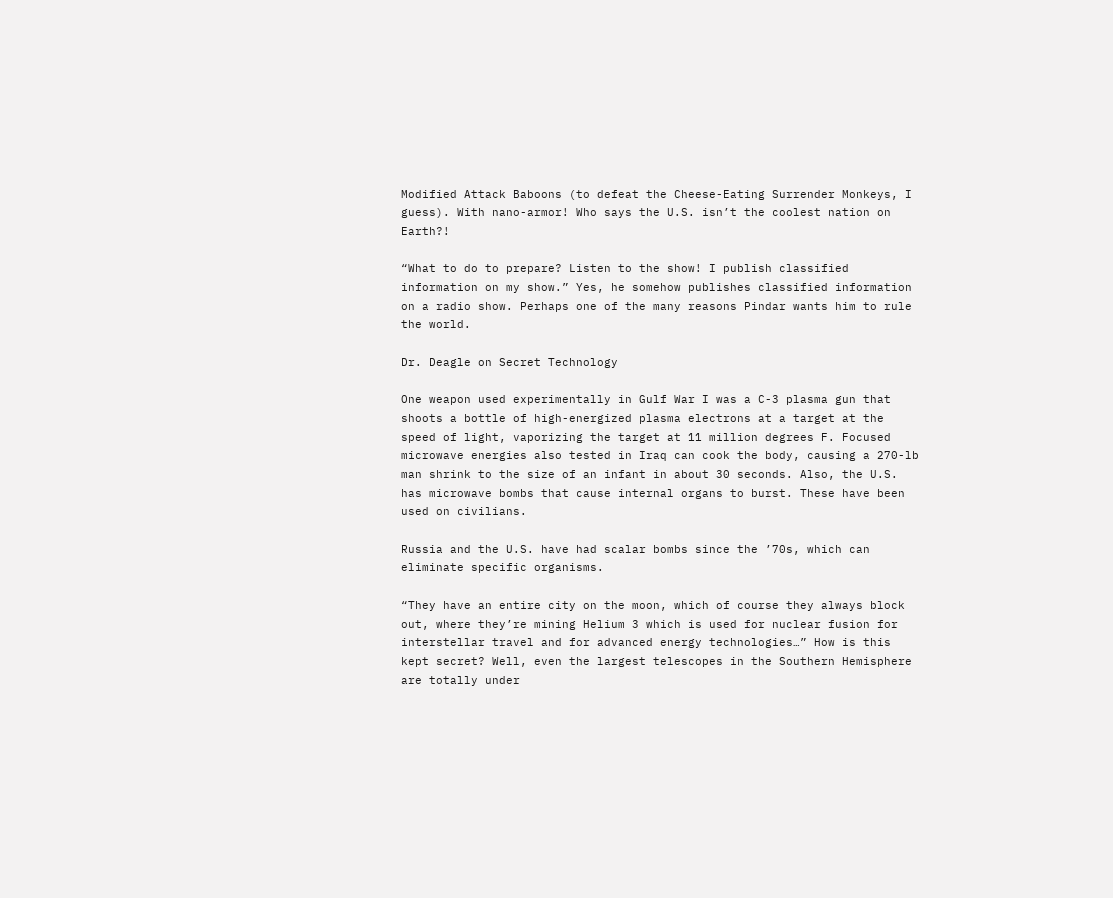Modified Attack Baboons (to defeat the Cheese-Eating Surrender Monkeys, I guess). With nano-armor! Who says the U.S. isn’t the coolest nation on Earth?!

“What to do to prepare? Listen to the show! I publish classified information on my show.” Yes, he somehow publishes classified information on a radio show. Perhaps one of the many reasons Pindar wants him to rule the world.

Dr. Deagle on Secret Technology

One weapon used experimentally in Gulf War I was a C-3 plasma gun that shoots a bottle of high-energized plasma electrons at a target at the speed of light, vaporizing the target at 11 million degrees F. Focused microwave energies also tested in Iraq can cook the body, causing a 270-lb man shrink to the size of an infant in about 30 seconds. Also, the U.S. has microwave bombs that cause internal organs to burst. These have been used on civilians.

Russia and the U.S. have had scalar bombs since the ’70s, which can eliminate specific organisms.

“They have an entire city on the moon, which of course they always block out, where they’re mining Helium 3 which is used for nuclear fusion for interstellar travel and for advanced energy technologies…” How is this kept secret? Well, even the largest telescopes in the Southern Hemisphere are totally under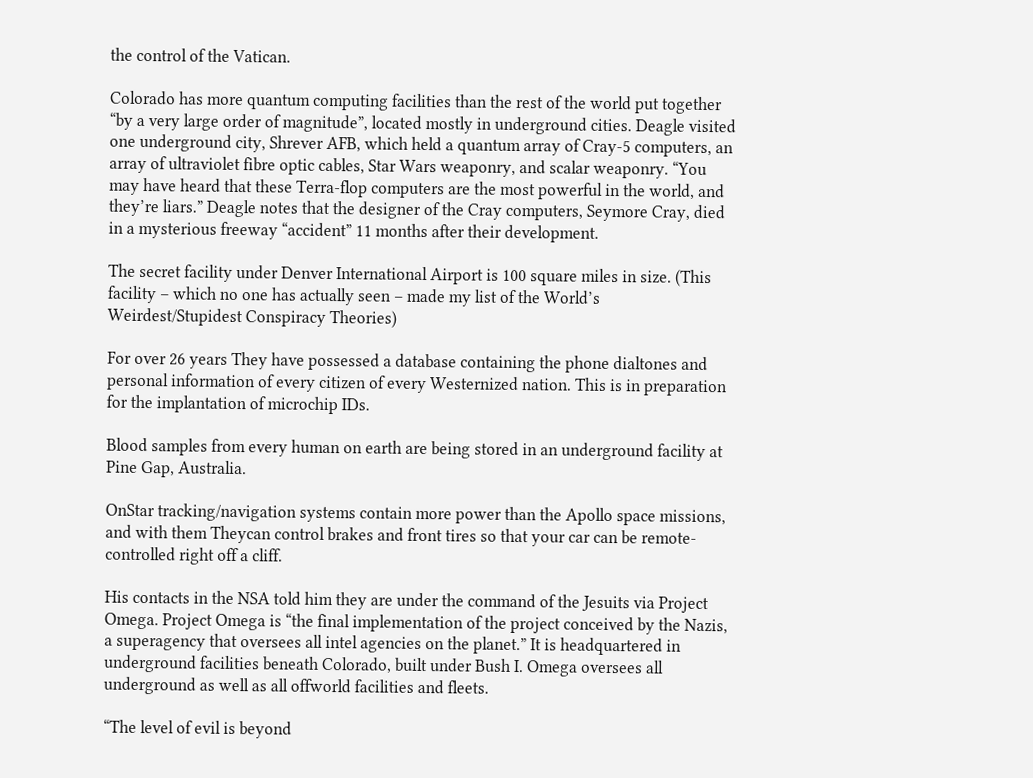the control of the Vatican.

Colorado has more quantum computing facilities than the rest of the world put together “by a very large order of magnitude”, located mostly in underground cities. Deagle visited one underground city, Shrever AFB, which held a quantum array of Cray-5 computers, an array of ultraviolet fibre optic cables, Star Wars weaponry, and scalar weaponry. “You may have heard that these Terra-flop computers are the most powerful in the world, and they’re liars.” Deagle notes that the designer of the Cray computers, Seymore Cray, died in a mysterious freeway “accident” 11 months after their development.

The secret facility under Denver International Airport is 100 square miles in size. (This facility – which no one has actually seen – made my list of the World’s Weirdest/Stupidest Conspiracy Theories)

For over 26 years They have possessed a database containing the phone dialtones and personal information of every citizen of every Westernized nation. This is in preparation for the implantation of microchip IDs.

Blood samples from every human on earth are being stored in an underground facility at Pine Gap, Australia.

OnStar tracking/navigation systems contain more power than the Apollo space missions, and with them Theycan control brakes and front tires so that your car can be remote-controlled right off a cliff.

His contacts in the NSA told him they are under the command of the Jesuits via Project Omega. Project Omega is “the final implementation of the project conceived by the Nazis, a superagency that oversees all intel agencies on the planet.” It is headquartered in underground facilities beneath Colorado, built under Bush I. Omega oversees all underground as well as all offworld facilities and fleets.

“The level of evil is beyond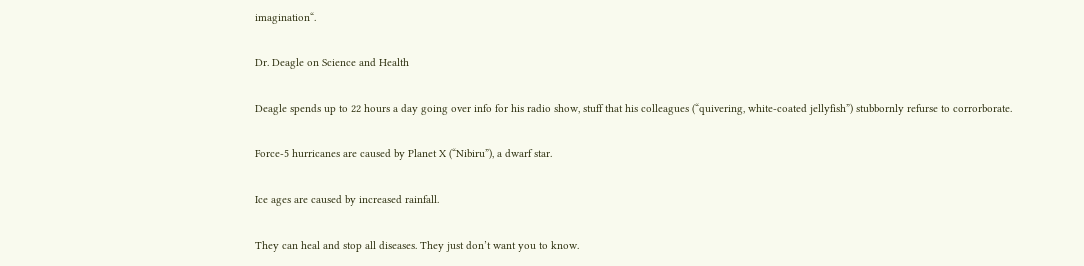imagination“.

Dr. Deagle on Science and Health

Deagle spends up to 22 hours a day going over info for his radio show, stuff that his colleagues (“quivering, white-coated jellyfish”) stubbornly refurse to corrorborate.

Force-5 hurricanes are caused by Planet X (“Nibiru”), a dwarf star.

Ice ages are caused by increased rainfall.

They can heal and stop all diseases. They just don’t want you to know.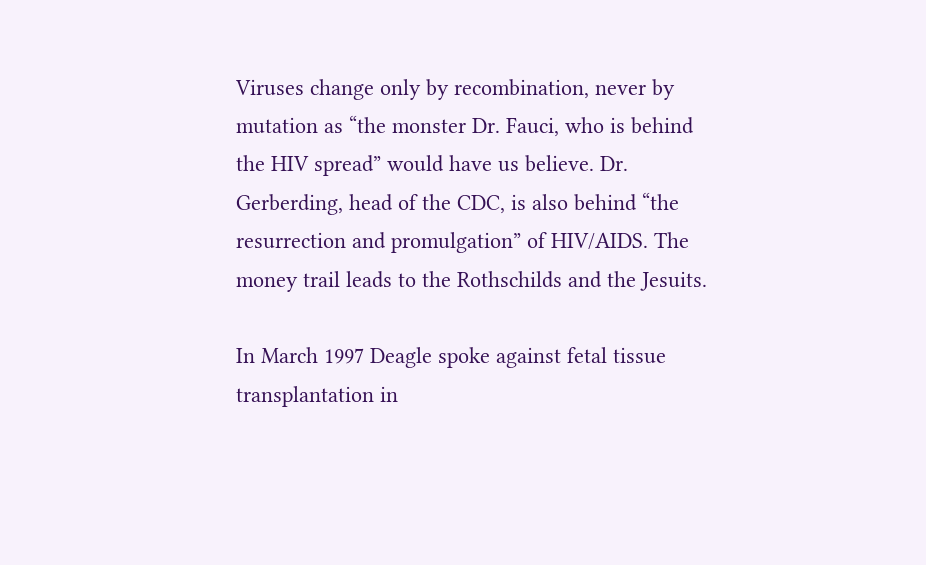Viruses change only by recombination, never by mutation as “the monster Dr. Fauci, who is behind the HIV spread” would have us believe. Dr. Gerberding, head of the CDC, is also behind “the resurrection and promulgation” of HIV/AIDS. The money trail leads to the Rothschilds and the Jesuits.

In March 1997 Deagle spoke against fetal tissue transplantation in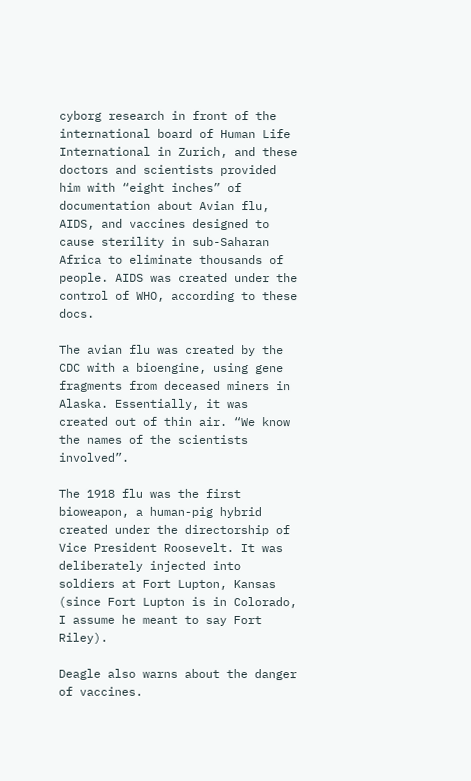cyborg research in front of the international board of Human Life International in Zurich, and these doctors and scientists provided him with “eight inches” of documentation about Avian flu, AIDS, and vaccines designed to cause sterility in sub-Saharan Africa to eliminate thousands of people. AIDS was created under the control of WHO, according to these docs.

The avian flu was created by the CDC with a bioengine, using gene fragments from deceased miners in Alaska. Essentially, it was created out of thin air. “We know the names of the scientists involved”.

The 1918 flu was the first bioweapon, a human-pig hybrid created under the directorship of Vice President Roosevelt. It was deliberately injected into soldiers at Fort Lupton, Kansas (since Fort Lupton is in Colorado, I assume he meant to say Fort Riley).

Deagle also warns about the danger of vaccines.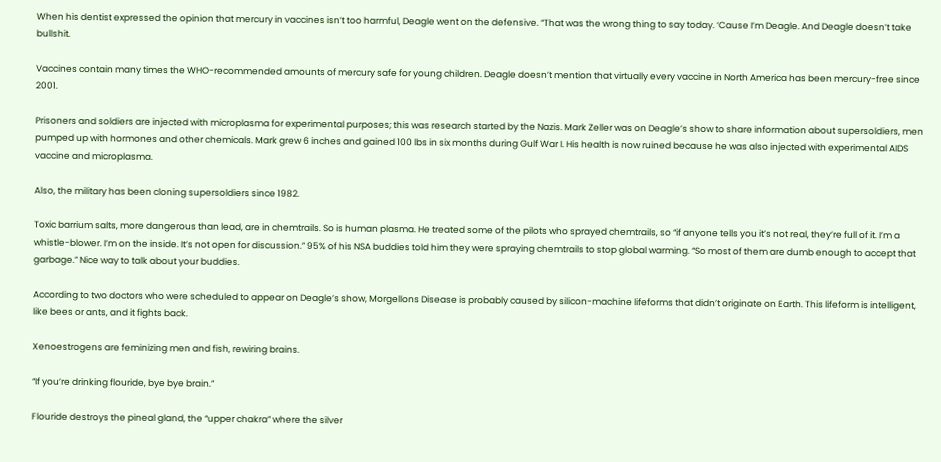When his dentist expressed the opinion that mercury in vaccines isn’t too harmful, Deagle went on the defensive. “That was the wrong thing to say today. ‘Cause I’m Deagle. And Deagle doesn’t take bullshit.

Vaccines contain many times the WHO-recommended amounts of mercury safe for young children. Deagle doesn’t mention that virtually every vaccine in North America has been mercury-free since 2001.

Prisoners and soldiers are injected with microplasma for experimental purposes; this was research started by the Nazis. Mark Zeller was on Deagle’s show to share information about supersoldiers, men pumped up with hormones and other chemicals. Mark grew 6 inches and gained 100 lbs in six months during Gulf War I. His health is now ruined because he was also injected with experimental AIDS vaccine and microplasma.

Also, the military has been cloning supersoldiers since 1982.

Toxic barrium salts, more dangerous than lead, are in chemtrails. So is human plasma. He treated some of the pilots who sprayed chemtrails, so “if anyone tells you it’s not real, they’re full of it. I’m a whistle-blower. I’m on the inside. It’s not open for discussion.” 95% of his NSA buddies told him they were spraying chemtrails to stop global warming. “So most of them are dumb enough to accept that garbage.” Nice way to talk about your buddies.

According to two doctors who were scheduled to appear on Deagle’s show, Morgellons Disease is probably caused by silicon-machine lifeforms that didn’t originate on Earth. This lifeform is intelligent, like bees or ants, and it fights back.

Xenoestrogens are feminizing men and fish, rewiring brains.

“If you’re drinking flouride, bye bye brain.”

Flouride destroys the pineal gland, the “upper chakra” where the silver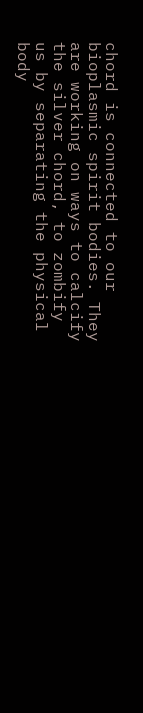chord is connected to our bioplasmic spirit bodies. They are working on ways to calcify the silver chord, to zombify us by separating the physical body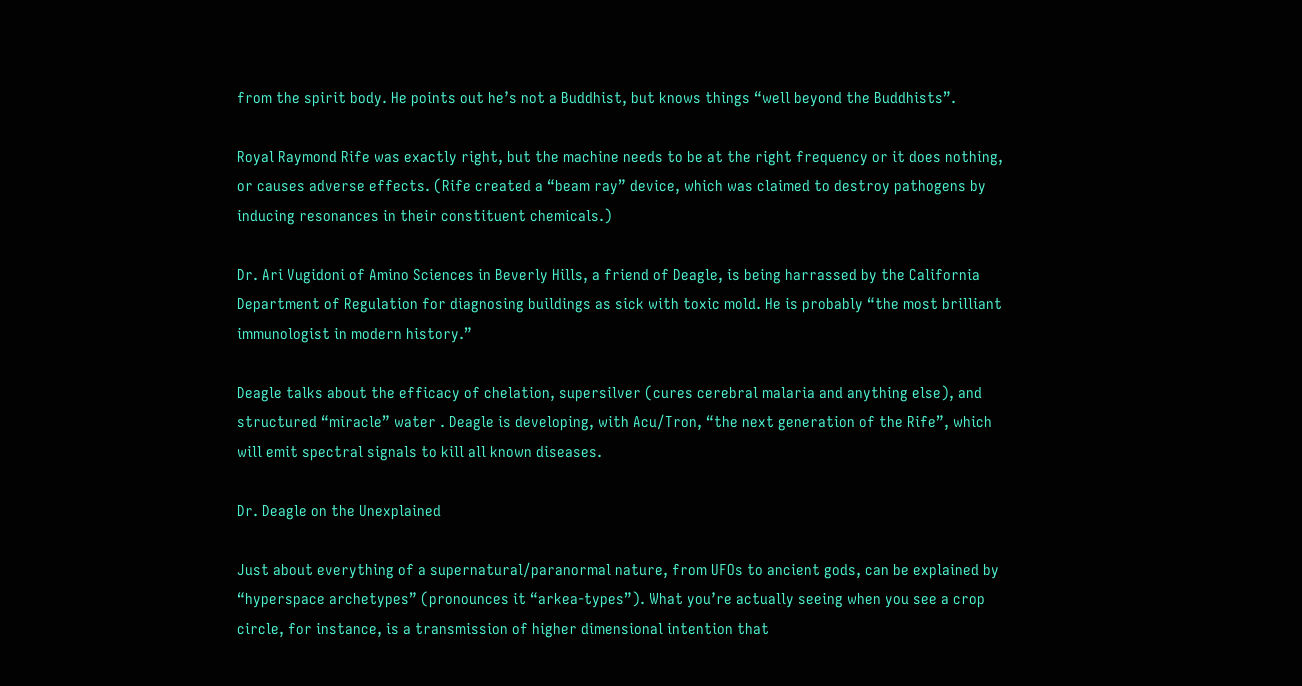from the spirit body. He points out he’s not a Buddhist, but knows things “well beyond the Buddhists”.

Royal Raymond Rife was exactly right, but the machine needs to be at the right frequency or it does nothing, or causes adverse effects. (Rife created a “beam ray” device, which was claimed to destroy pathogens by inducing resonances in their constituent chemicals.)

Dr. Ari Vugidoni of Amino Sciences in Beverly Hills, a friend of Deagle, is being harrassed by the California Department of Regulation for diagnosing buildings as sick with toxic mold. He is probably “the most brilliant immunologist in modern history.”

Deagle talks about the efficacy of chelation, supersilver (cures cerebral malaria and anything else), and structured “miracle” water . Deagle is developing, with Acu/Tron, “the next generation of the Rife”, which will emit spectral signals to kill all known diseases.

Dr. Deagle on the Unexplained

Just about everything of a supernatural/paranormal nature, from UFOs to ancient gods, can be explained by “hyperspace archetypes” (pronounces it “arkea-types”). What you’re actually seeing when you see a crop circle, for instance, is a transmission of higher dimensional intention that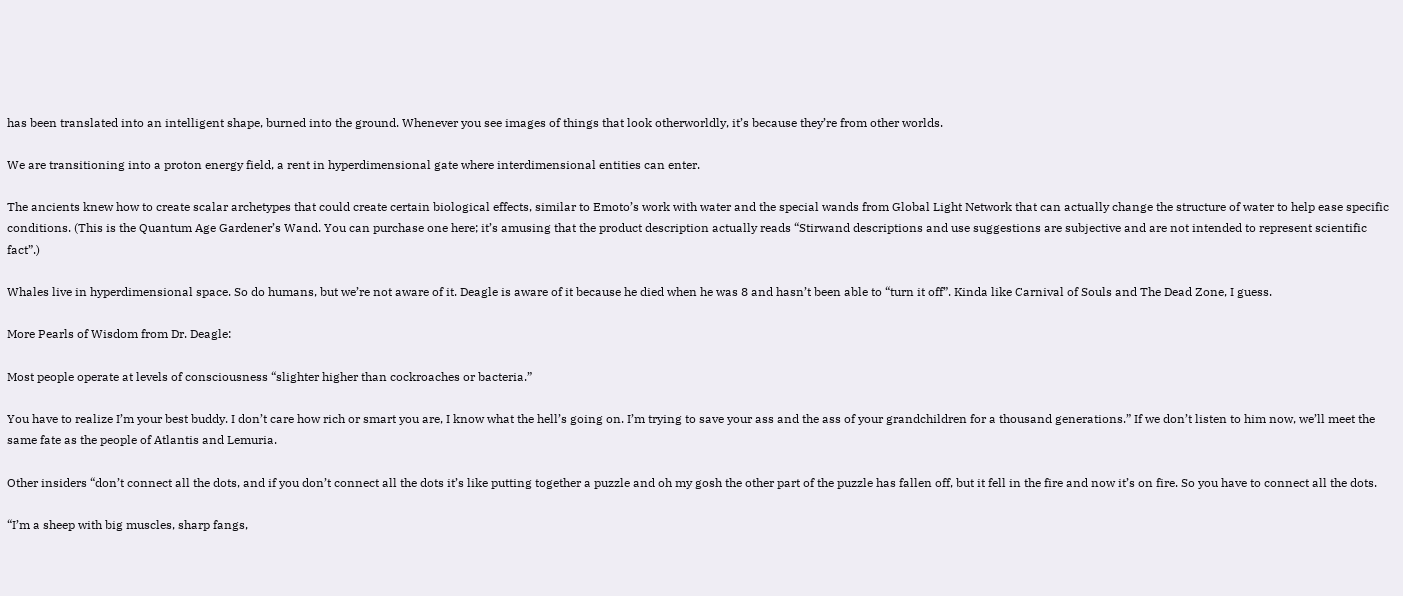has been translated into an intelligent shape, burned into the ground. Whenever you see images of things that look otherworldly, it’s because they’re from other worlds.

We are transitioning into a proton energy field, a rent in hyperdimensional gate where interdimensional entities can enter.

The ancients knew how to create scalar archetypes that could create certain biological effects, similar to Emoto’s work with water and the special wands from Global Light Network that can actually change the structure of water to help ease specific conditions. (This is the Quantum Age Gardener’s Wand. You can purchase one here; it’s amusing that the product description actually reads “Stirwand descriptions and use suggestions are subjective and are not intended to represent scientific fact”.)

Whales live in hyperdimensional space. So do humans, but we’re not aware of it. Deagle is aware of it because he died when he was 8 and hasn’t been able to “turn it off”. Kinda like Carnival of Souls and The Dead Zone, I guess.

More Pearls of Wisdom from Dr. Deagle:

Most people operate at levels of consciousness “slighter higher than cockroaches or bacteria.”

You have to realize I’m your best buddy. I don’t care how rich or smart you are, I know what the hell’s going on. I’m trying to save your ass and the ass of your grandchildren for a thousand generations.” If we don’t listen to him now, we’ll meet the same fate as the people of Atlantis and Lemuria.

Other insiders “don’t connect all the dots, and if you don’t connect all the dots it’s like putting together a puzzle and oh my gosh the other part of the puzzle has fallen off, but it fell in the fire and now it’s on fire. So you have to connect all the dots.

“I’m a sheep with big muscles, sharp fangs,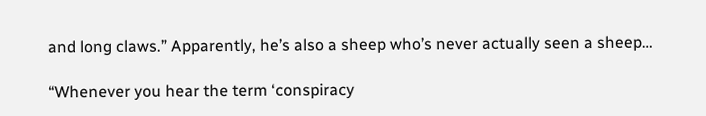and long claws.” Apparently, he’s also a sheep who’s never actually seen a sheep…

“Whenever you hear the term ‘conspiracy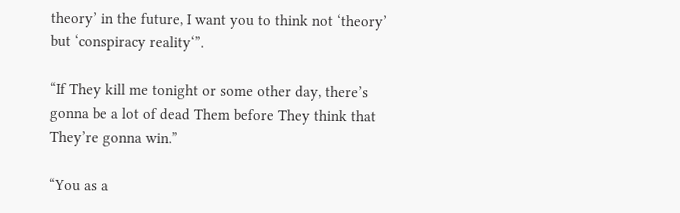theory’ in the future, I want you to think not ‘theory’ but ‘conspiracy reality‘”.

“If They kill me tonight or some other day, there’s gonna be a lot of dead Them before They think that They’re gonna win.”

“You as a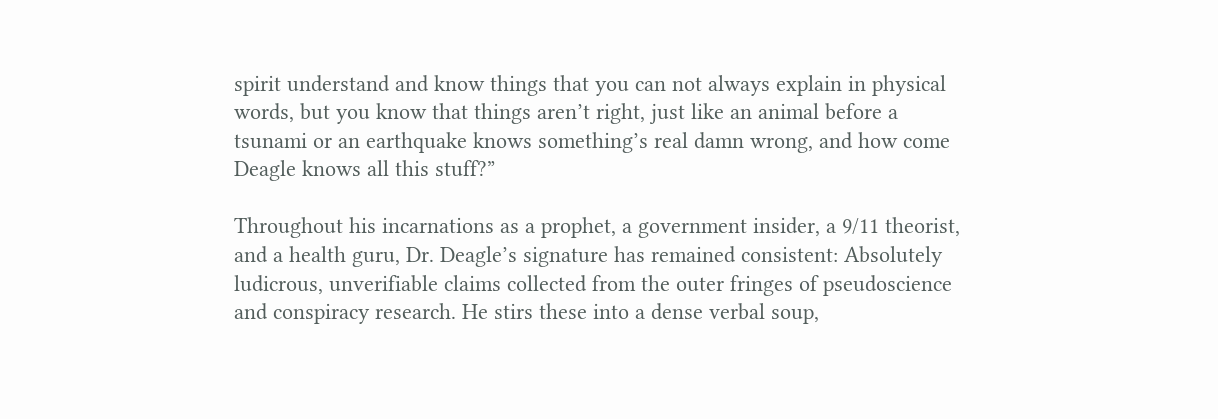spirit understand and know things that you can not always explain in physical words, but you know that things aren’t right, just like an animal before a tsunami or an earthquake knows something’s real damn wrong, and how come Deagle knows all this stuff?”

Throughout his incarnations as a prophet, a government insider, a 9/11 theorist, and a health guru, Dr. Deagle’s signature has remained consistent: Absolutely ludicrous, unverifiable claims collected from the outer fringes of pseudoscience and conspiracy research. He stirs these into a dense verbal soup,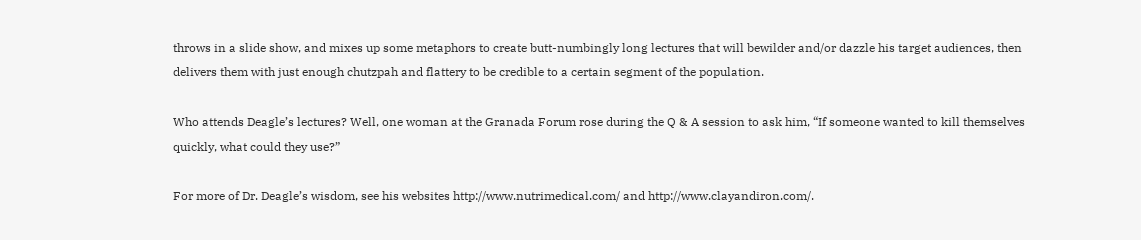throws in a slide show, and mixes up some metaphors to create butt-numbingly long lectures that will bewilder and/or dazzle his target audiences, then delivers them with just enough chutzpah and flattery to be credible to a certain segment of the population.

Who attends Deagle’s lectures? Well, one woman at the Granada Forum rose during the Q & A session to ask him, “If someone wanted to kill themselves quickly, what could they use?”

For more of Dr. Deagle’s wisdom, see his websites http://www.nutrimedical.com/ and http://www.clayandiron.com/.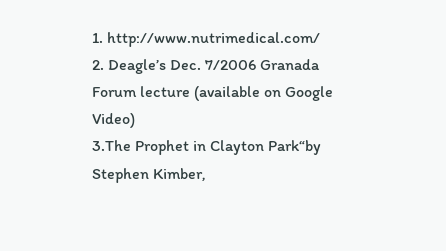1. http://www.nutrimedical.com/
2. Deagle’s Dec. 7/2006 Granada Forum lecture (available on Google Video)
3.The Prophet in Clayton Park“by Stephen Kimber,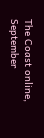The Coast online, September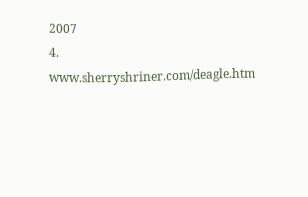2007
4. www.sherryshriner.com/deagle.htm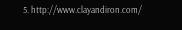5. http://www.clayandiron.com/